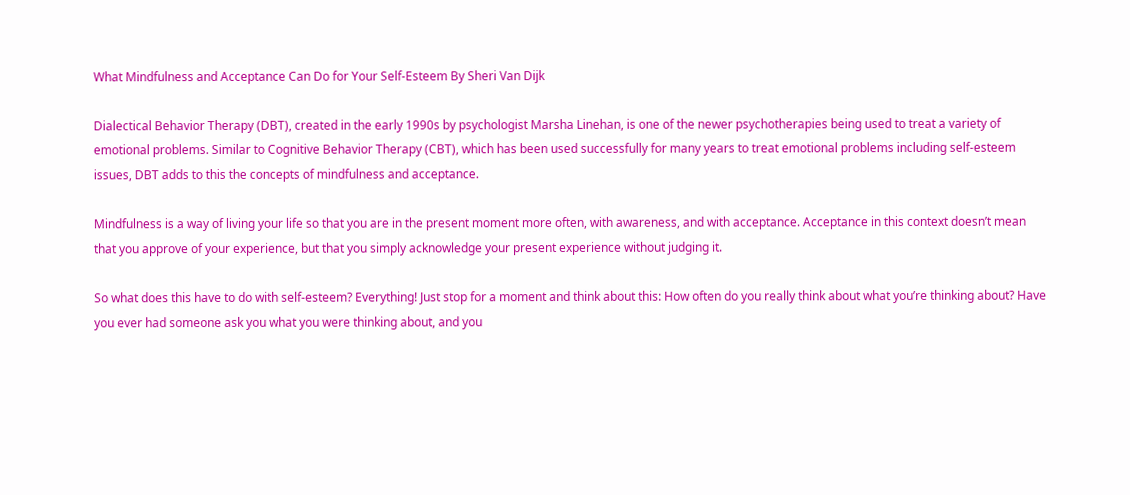What Mindfulness and Acceptance Can Do for Your Self-Esteem By Sheri Van Dijk

Dialectical Behavior Therapy (DBT), created in the early 1990s by psychologist Marsha Linehan, is one of the newer psychotherapies being used to treat a variety of emotional problems. Similar to Cognitive Behavior Therapy (CBT), which has been used successfully for many years to treat emotional problems including self-esteem issues, DBT adds to this the concepts of mindfulness and acceptance.

Mindfulness is a way of living your life so that you are in the present moment more often, with awareness, and with acceptance. Acceptance in this context doesn’t mean that you approve of your experience, but that you simply acknowledge your present experience without judging it.

So what does this have to do with self-esteem? Everything! Just stop for a moment and think about this: How often do you really think about what you’re thinking about? Have you ever had someone ask you what you were thinking about, and you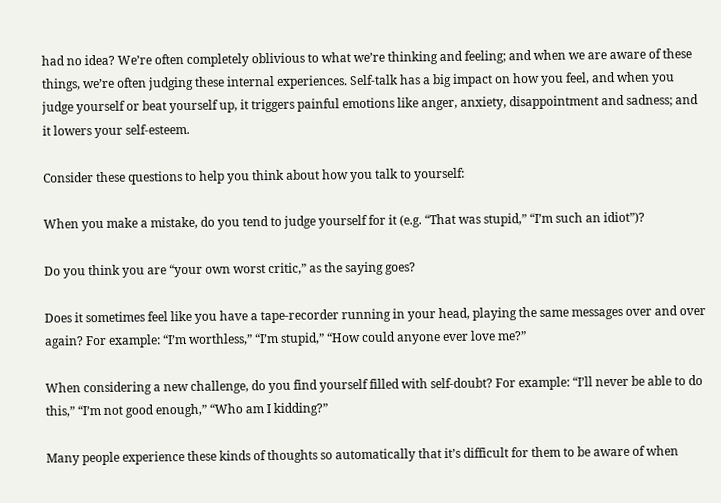had no idea? We’re often completely oblivious to what we’re thinking and feeling; and when we are aware of these things, we’re often judging these internal experiences. Self-talk has a big impact on how you feel, and when you judge yourself or beat yourself up, it triggers painful emotions like anger, anxiety, disappointment and sadness; and it lowers your self-esteem.

Consider these questions to help you think about how you talk to yourself:

When you make a mistake, do you tend to judge yourself for it (e.g. “That was stupid,” “I’m such an idiot”)?

Do you think you are “your own worst critic,” as the saying goes?

Does it sometimes feel like you have a tape-recorder running in your head, playing the same messages over and over again? For example: “I’m worthless,” “I’m stupid,” “How could anyone ever love me?”

When considering a new challenge, do you find yourself filled with self-doubt? For example: “I’ll never be able to do this,” “I’m not good enough,” “Who am I kidding?”

Many people experience these kinds of thoughts so automatically that it’s difficult for them to be aware of when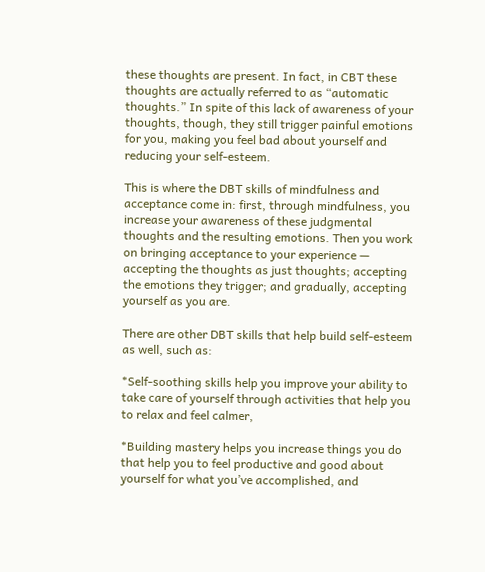these thoughts are present. In fact, in CBT these thoughts are actually referred to as “automatic thoughts.” In spite of this lack of awareness of your thoughts, though, they still trigger painful emotions for you, making you feel bad about yourself and reducing your self-esteem.

This is where the DBT skills of mindfulness and acceptance come in: first, through mindfulness, you increase your awareness of these judgmental thoughts and the resulting emotions. Then you work on bringing acceptance to your experience — accepting the thoughts as just thoughts; accepting the emotions they trigger; and gradually, accepting yourself as you are.

There are other DBT skills that help build self-esteem as well, such as:

*Self-soothing skills help you improve your ability to take care of yourself through activities that help you to relax and feel calmer,

*Building mastery helps you increase things you do that help you to feel productive and good about yourself for what you’ve accomplished, and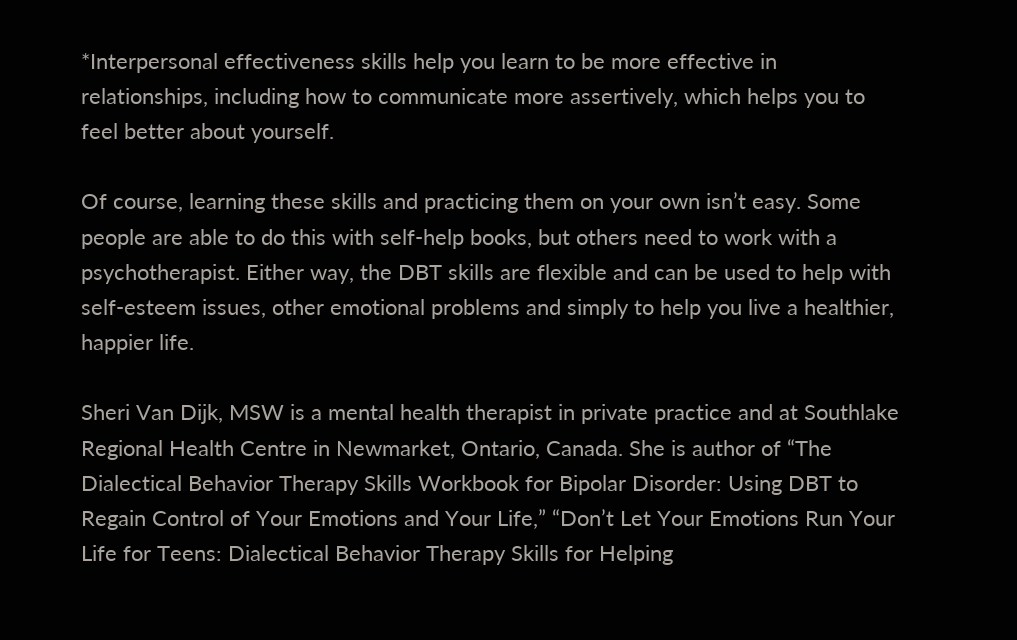*Interpersonal effectiveness skills help you learn to be more effective in relationships, including how to communicate more assertively, which helps you to feel better about yourself.

Of course, learning these skills and practicing them on your own isn’t easy. Some people are able to do this with self-help books, but others need to work with a psychotherapist. Either way, the DBT skills are flexible and can be used to help with self-esteem issues, other emotional problems and simply to help you live a healthier,
happier life.

Sheri Van Dijk, MSW is a mental health therapist in private practice and at Southlake Regional Health Centre in Newmarket, Ontario, Canada. She is author of “The Dialectical Behavior Therapy Skills Workbook for Bipolar Disorder: Using DBT to Regain Control of Your Emotions and Your Life,” “Don’t Let Your Emotions Run Your Life for Teens: Dialectical Behavior Therapy Skills for Helping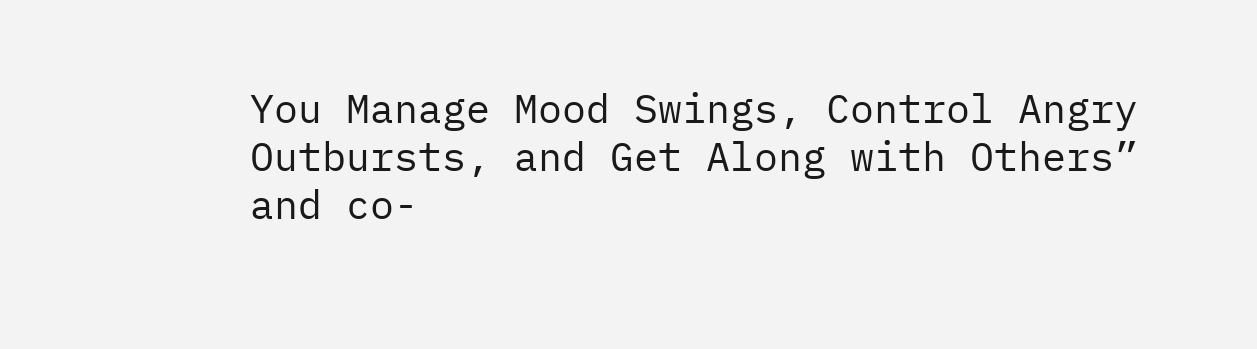You Manage Mood Swings, Control Angry Outbursts, and Get Along with Others” and co-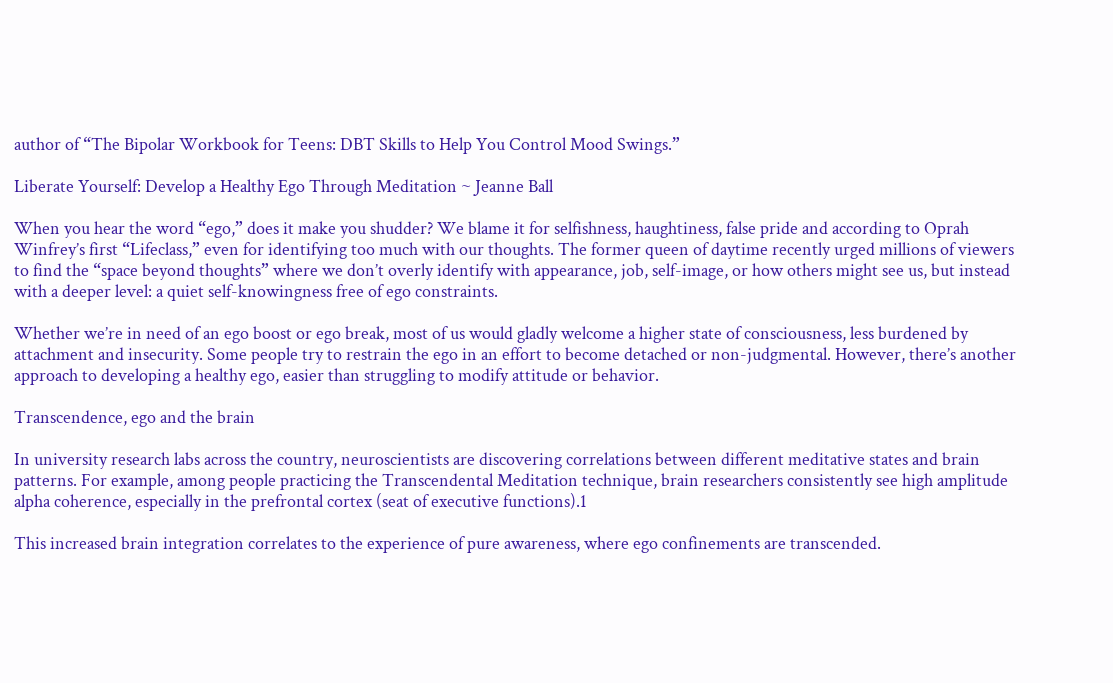author of “The Bipolar Workbook for Teens: DBT Skills to Help You Control Mood Swings.”

Liberate Yourself: Develop a Healthy Ego Through Meditation ~ Jeanne Ball

When you hear the word “ego,” does it make you shudder? We blame it for selfishness, haughtiness, false pride and according to Oprah Winfrey’s first “Lifeclass,” even for identifying too much with our thoughts. The former queen of daytime recently urged millions of viewers to find the “space beyond thoughts” where we don’t overly identify with appearance, job, self-image, or how others might see us, but instead with a deeper level: a quiet self-knowingness free of ego constraints.

Whether we’re in need of an ego boost or ego break, most of us would gladly welcome a higher state of consciousness, less burdened by attachment and insecurity. Some people try to restrain the ego in an effort to become detached or non-judgmental. However, there’s another approach to developing a healthy ego, easier than struggling to modify attitude or behavior.

Transcendence, ego and the brain

In university research labs across the country, neuroscientists are discovering correlations between different meditative states and brain patterns. For example, among people practicing the Transcendental Meditation technique, brain researchers consistently see high amplitude alpha coherence, especially in the prefrontal cortex (seat of executive functions).1

This increased brain integration correlates to the experience of pure awareness, where ego confinements are transcended.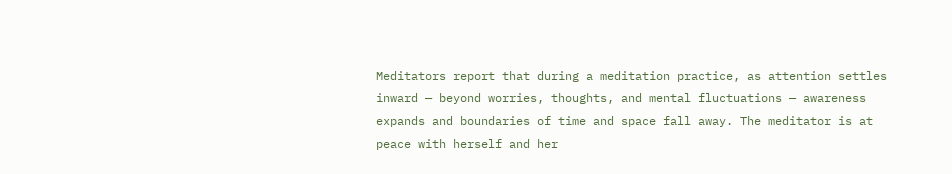Meditators report that during a meditation practice, as attention settles inward — beyond worries, thoughts, and mental fluctuations — awareness expands and boundaries of time and space fall away. The meditator is at peace with herself and her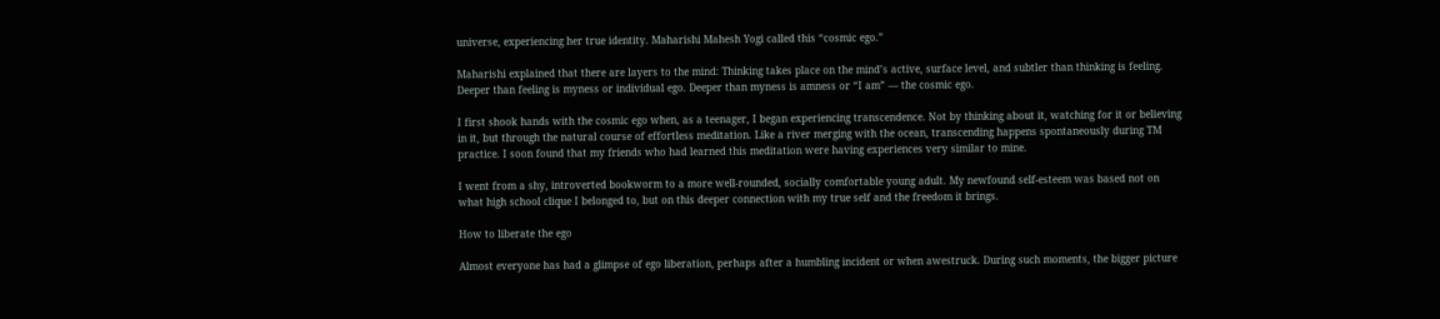universe, experiencing her true identity. Maharishi Mahesh Yogi called this “cosmic ego.”

Maharishi explained that there are layers to the mind: Thinking takes place on the mind’s active, surface level, and subtler than thinking is feeling. Deeper than feeling is myness or individual ego. Deeper than myness is amness or “I am” — the cosmic ego.

I first shook hands with the cosmic ego when, as a teenager, I began experiencing transcendence. Not by thinking about it, watching for it or believing in it, but through the natural course of effortless meditation. Like a river merging with the ocean, transcending happens spontaneously during TM practice. I soon found that my friends who had learned this meditation were having experiences very similar to mine.

I went from a shy, introverted bookworm to a more well-rounded, socially comfortable young adult. My newfound self-esteem was based not on what high school clique I belonged to, but on this deeper connection with my true self and the freedom it brings.

How to liberate the ego

Almost everyone has had a glimpse of ego liberation, perhaps after a humbling incident or when awestruck. During such moments, the bigger picture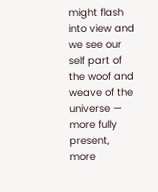might flash into view and we see our self part of the woof and weave of the universe — more fully present, more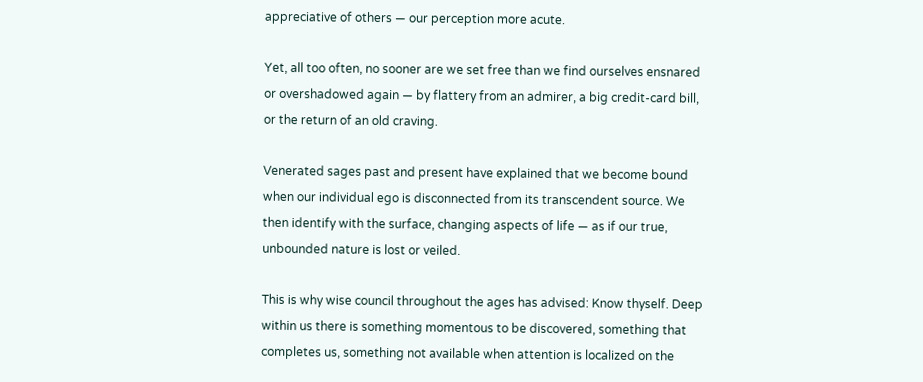appreciative of others — our perception more acute.

Yet, all too often, no sooner are we set free than we find ourselves ensnared or overshadowed again — by flattery from an admirer, a big credit-card bill, or the return of an old craving.

Venerated sages past and present have explained that we become bound when our individual ego is disconnected from its transcendent source. We then identify with the surface, changing aspects of life — as if our true, unbounded nature is lost or veiled.

This is why wise council throughout the ages has advised: Know thyself. Deep within us there is something momentous to be discovered, something that completes us, something not available when attention is localized on the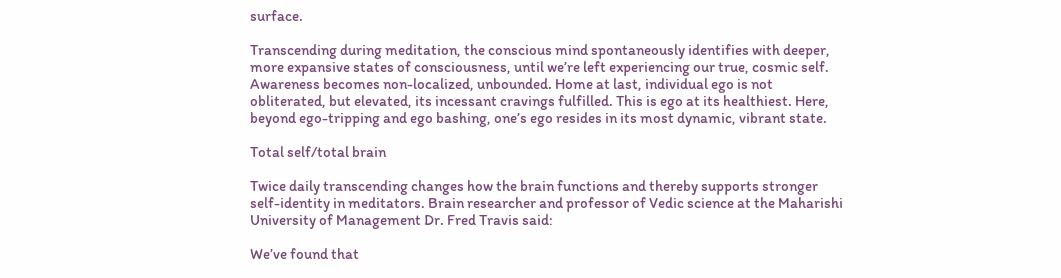surface.

Transcending during meditation, the conscious mind spontaneously identifies with deeper, more expansive states of consciousness, until we’re left experiencing our true, cosmic self. Awareness becomes non-localized, unbounded. Home at last, individual ego is not obliterated, but elevated, its incessant cravings fulfilled. This is ego at its healthiest. Here, beyond ego-tripping and ego bashing, one’s ego resides in its most dynamic, vibrant state.

Total self/total brain

Twice daily transcending changes how the brain functions and thereby supports stronger self-identity in meditators. Brain researcher and professor of Vedic science at the Maharishi University of Management Dr. Fred Travis said:

We’ve found that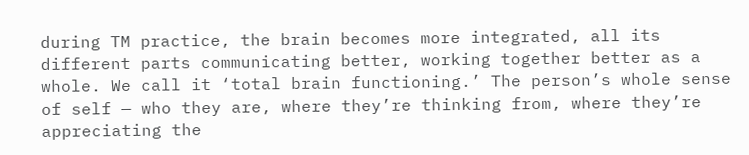during TM practice, the brain becomes more integrated, all its different parts communicating better, working together better as a whole. We call it ‘total brain functioning.’ The person’s whole sense of self — who they are, where they’re thinking from, where they’re appreciating the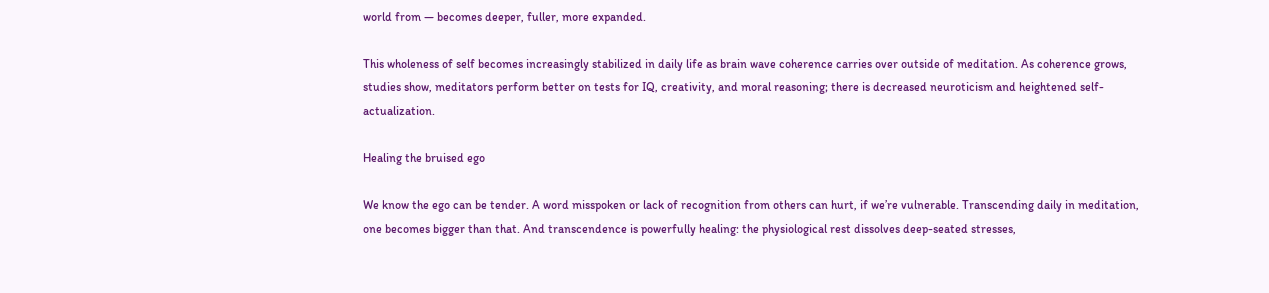world from — becomes deeper, fuller, more expanded.

This wholeness of self becomes increasingly stabilized in daily life as brain wave coherence carries over outside of meditation. As coherence grows, studies show, meditators perform better on tests for IQ, creativity, and moral reasoning; there is decreased neuroticism and heightened self-actualization.

Healing the bruised ego

We know the ego can be tender. A word misspoken or lack of recognition from others can hurt, if we’re vulnerable. Transcending daily in meditation, one becomes bigger than that. And transcendence is powerfully healing: the physiological rest dissolves deep-seated stresses,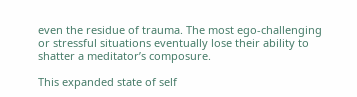even the residue of trauma. The most ego-challenging or stressful situations eventually lose their ability to shatter a meditator’s composure.

This expanded state of self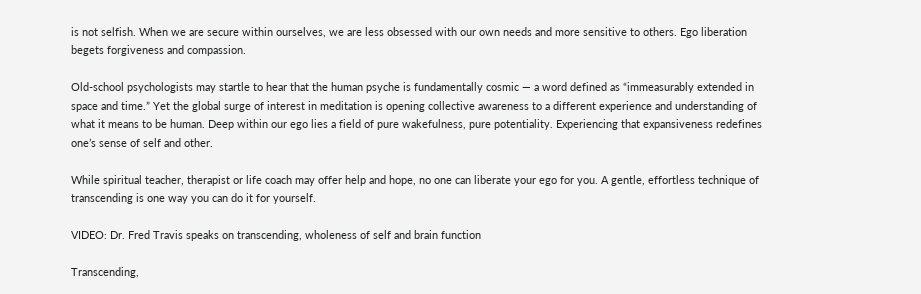is not selfish. When we are secure within ourselves, we are less obsessed with our own needs and more sensitive to others. Ego liberation begets forgiveness and compassion.

Old-school psychologists may startle to hear that the human psyche is fundamentally cosmic — a word defined as “immeasurably extended in space and time.” Yet the global surge of interest in meditation is opening collective awareness to a different experience and understanding of what it means to be human. Deep within our ego lies a field of pure wakefulness, pure potentiality. Experiencing that expansiveness redefines one’s sense of self and other.

While spiritual teacher, therapist or life coach may offer help and hope, no one can liberate your ego for you. A gentle, effortless technique of transcending is one way you can do it for yourself.

VIDEO: Dr. Fred Travis speaks on transcending, wholeness of self and brain function

Transcending,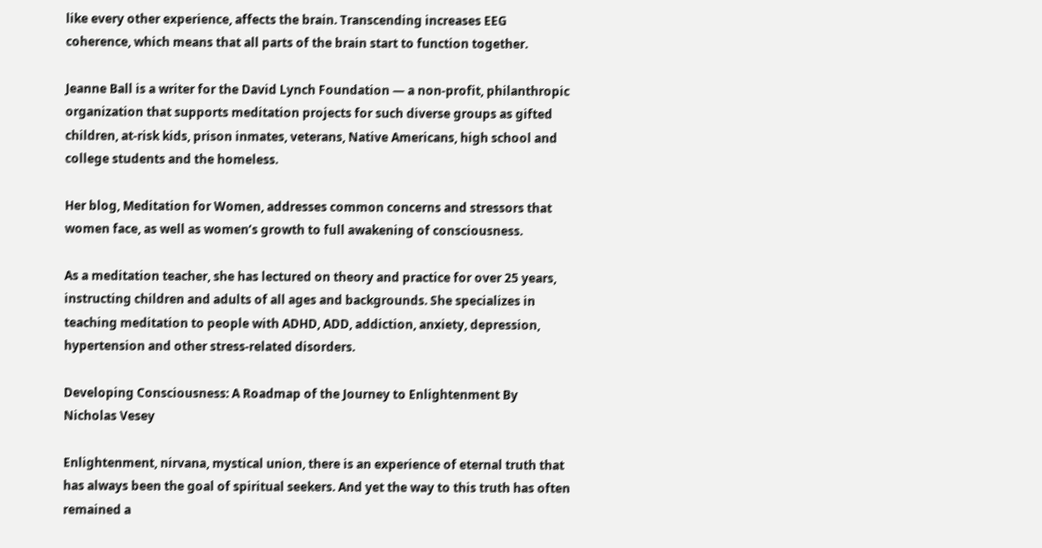like every other experience, affects the brain. Transcending increases EEG coherence, which means that all parts of the brain start to function together.

Jeanne Ball is a writer for the David Lynch Foundation — a non-profit, philanthropic organization that supports meditation projects for such diverse groups as gifted children, at-risk kids, prison inmates, veterans, Native Americans, high school and college students and the homeless.

Her blog, Meditation for Women, addresses common concerns and stressors that women face, as well as women’s growth to full awakening of consciousness.

As a meditation teacher, she has lectured on theory and practice for over 25 years, instructing children and adults of all ages and backgrounds. She specializes in teaching meditation to people with ADHD, ADD, addiction, anxiety, depression, hypertension and other stress-related disorders.

Developing Consciousness: A Roadmap of the Journey to Enlightenment By Nicholas Vesey

Enlightenment, nirvana, mystical union, there is an experience of eternal truth that has always been the goal of spiritual seekers. And yet the way to this truth has often remained a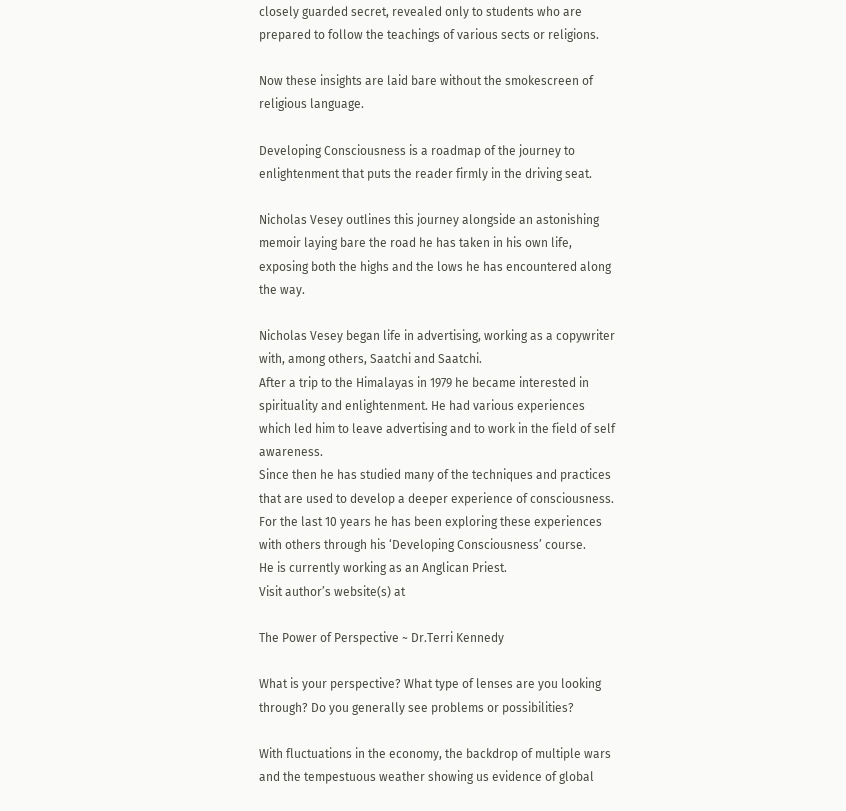closely guarded secret, revealed only to students who are prepared to follow the teachings of various sects or religions.

Now these insights are laid bare without the smokescreen of religious language.

Developing Consciousness is a roadmap of the journey to enlightenment that puts the reader firmly in the driving seat.

Nicholas Vesey outlines this journey alongside an astonishing memoir laying bare the road he has taken in his own life, exposing both the highs and the lows he has encountered along the way.

Nicholas Vesey began life in advertising, working as a copywriter with, among others, Saatchi and Saatchi.
After a trip to the Himalayas in 1979 he became interested in spirituality and enlightenment. He had various experiences which led him to leave advertising and to work in the field of self awareness.
Since then he has studied many of the techniques and practices that are used to develop a deeper experience of consciousness.
For the last 10 years he has been exploring these experiences with others through his ‘Developing Consciousness’ course.
He is currently working as an Anglican Priest.
Visit author’s website(s) at

The Power of Perspective ~ Dr.Terri Kennedy

What is your perspective? What type of lenses are you looking through? Do you generally see problems or possibilities?

With fluctuations in the economy, the backdrop of multiple wars and the tempestuous weather showing us evidence of global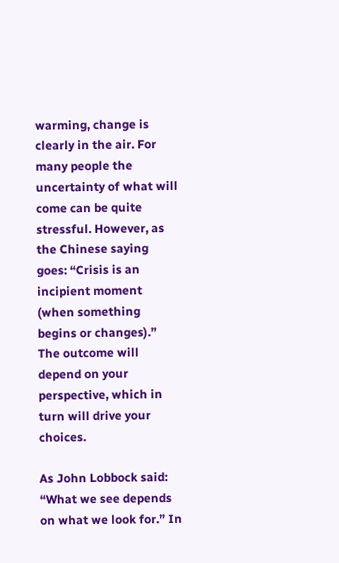warming, change is clearly in the air. For many people the uncertainty of what will come can be quite stressful. However, as the Chinese saying goes: “Crisis is an incipient moment (when something begins or changes).” The outcome will depend on your perspective, which in turn will drive your choices.

As John Lobbock said: “What we see depends on what we look for.” In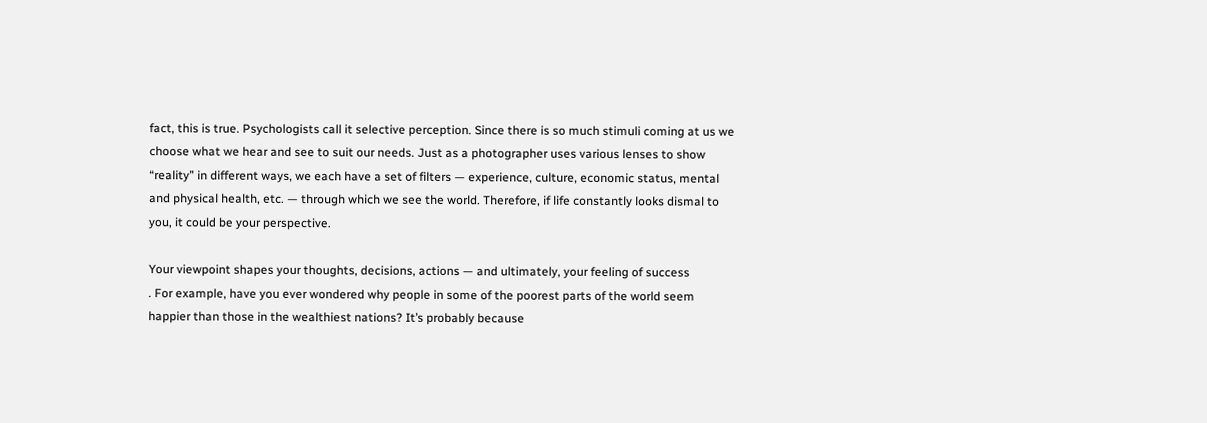fact, this is true. Psychologists call it selective perception. Since there is so much stimuli coming at us we choose what we hear and see to suit our needs. Just as a photographer uses various lenses to show “reality” in different ways, we each have a set of filters — experience, culture, economic status, mental and physical health, etc. — through which we see the world. Therefore, if life constantly looks dismal to you, it could be your perspective.

Your viewpoint shapes your thoughts, decisions, actions — and ultimately, your feeling of success
. For example, have you ever wondered why people in some of the poorest parts of the world seem happier than those in the wealthiest nations? It’s probably because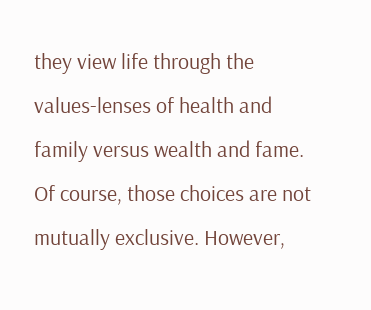they view life through the values-lenses of health and family versus wealth and fame. Of course, those choices are not mutually exclusive. However,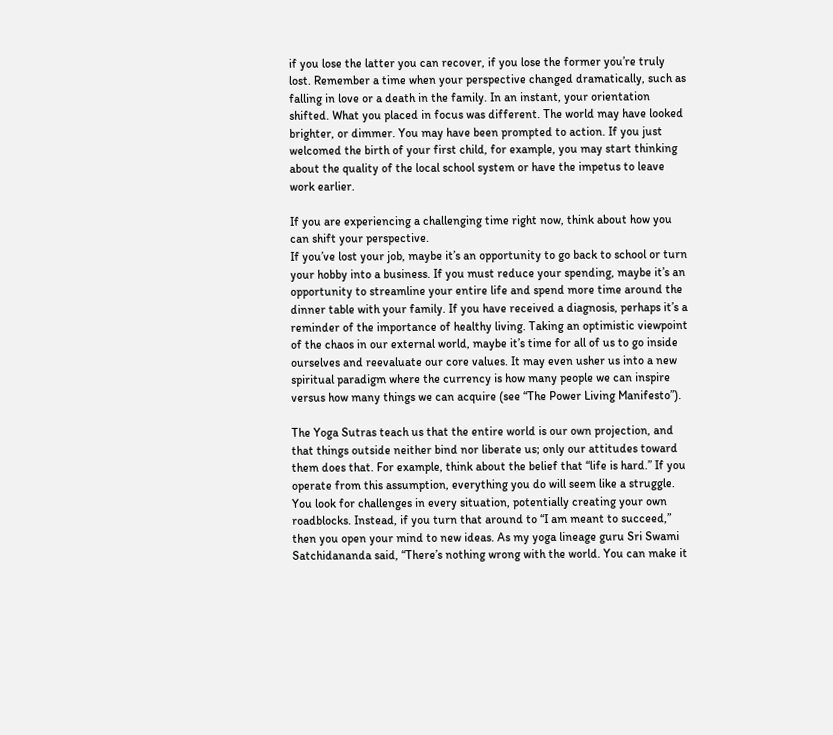if you lose the latter you can recover, if you lose the former you’re truly lost. Remember a time when your perspective changed dramatically, such as falling in love or a death in the family. In an instant, your orientation shifted. What you placed in focus was different. The world may have looked brighter, or dimmer. You may have been prompted to action. If you just welcomed the birth of your first child, for example, you may start thinking about the quality of the local school system or have the impetus to leave work earlier.

If you are experiencing a challenging time right now, think about how you can shift your perspective.
If you’ve lost your job, maybe it’s an opportunity to go back to school or turn your hobby into a business. If you must reduce your spending, maybe it’s an opportunity to streamline your entire life and spend more time around the dinner table with your family. If you have received a diagnosis, perhaps it’s a reminder of the importance of healthy living. Taking an optimistic viewpoint of the chaos in our external world, maybe it’s time for all of us to go inside ourselves and reevaluate our core values. It may even usher us into a new spiritual paradigm where the currency is how many people we can inspire versus how many things we can acquire (see “The Power Living Manifesto”).

The Yoga Sutras teach us that the entire world is our own projection, and that things outside neither bind nor liberate us; only our attitudes toward them does that. For example, think about the belief that “life is hard.” If you operate from this assumption, everything you do will seem like a struggle. You look for challenges in every situation, potentially creating your own roadblocks. Instead, if you turn that around to “I am meant to succeed,” then you open your mind to new ideas. As my yoga lineage guru Sri Swami Satchidananda said, “There’s nothing wrong with the world. You can make it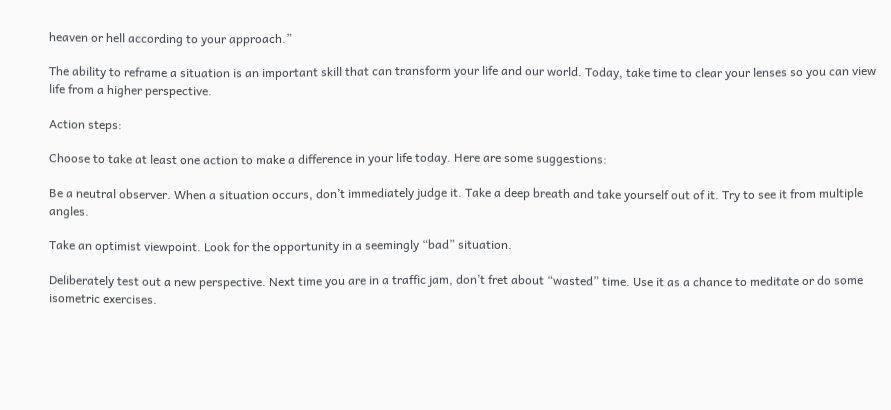heaven or hell according to your approach.”

The ability to reframe a situation is an important skill that can transform your life and our world. Today, take time to clear your lenses so you can view life from a higher perspective.

Action steps:

Choose to take at least one action to make a difference in your life today. Here are some suggestions:

Be a neutral observer. When a situation occurs, don’t immediately judge it. Take a deep breath and take yourself out of it. Try to see it from multiple angles.

Take an optimist viewpoint. Look for the opportunity in a seemingly “bad” situation.

Deliberately test out a new perspective. Next time you are in a traffic jam, don’t fret about “wasted” time. Use it as a chance to meditate or do some isometric exercises.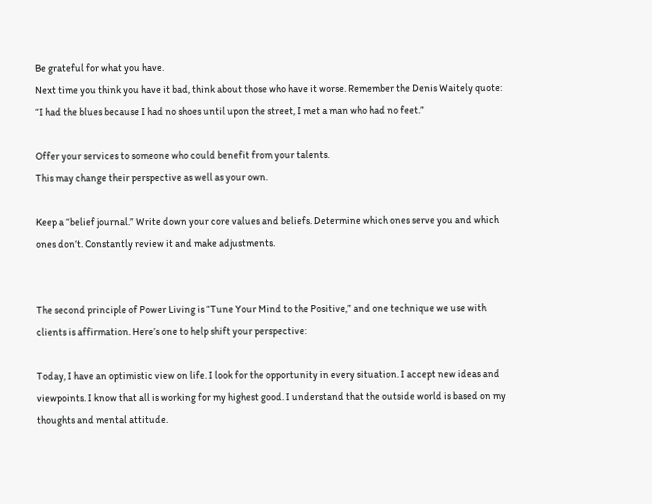Be grateful for what you have.
Next time you think you have it bad, think about those who have it worse. Remember the Denis Waitely quote: “I had the blues because I had no shoes until upon the street, I met a man who had no feet.”

Offer your services to someone who could benefit from your talents.
This may change their perspective as well as your own.

Keep a “belief journal.” Write down your core values and beliefs. Determine which ones serve you and which ones don’t. Constantly review it and make adjustments.


The second principle of Power Living is “Tune Your Mind to the Positive,” and one technique we use with clients is affirmation. Here’s one to help shift your perspective:

Today, I have an optimistic view on life. I look for the opportunity in every situation. I accept new ideas and viewpoints. I know that all is working for my highest good. I understand that the outside world is based on my thoughts and mental attitude.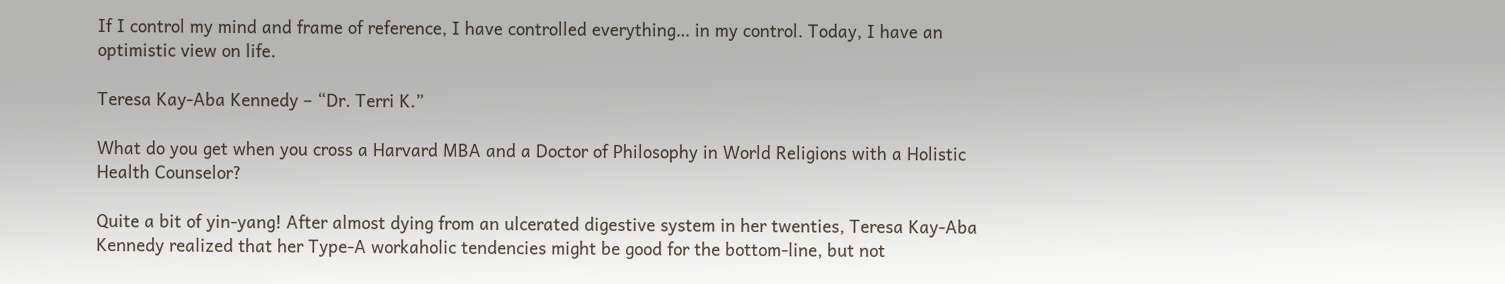If I control my mind and frame of reference, I have controlled everything… in my control. Today, I have an optimistic view on life.

Teresa Kay-Aba Kennedy – “Dr. Terri K.”

What do you get when you cross a Harvard MBA and a Doctor of Philosophy in World Religions with a Holistic Health Counselor?

Quite a bit of yin-yang! After almost dying from an ulcerated digestive system in her twenties, Teresa Kay-Aba Kennedy realized that her Type-A workaholic tendencies might be good for the bottom-line, but not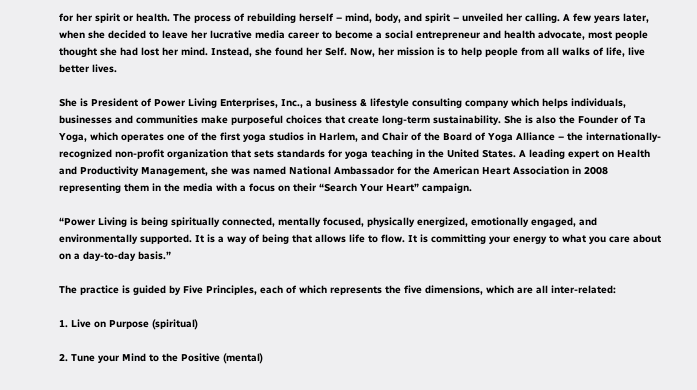for her spirit or health. The process of rebuilding herself – mind, body, and spirit – unveiled her calling. A few years later, when she decided to leave her lucrative media career to become a social entrepreneur and health advocate, most people thought she had lost her mind. Instead, she found her Self. Now, her mission is to help people from all walks of life, live better lives.

She is President of Power Living Enterprises, Inc., a business & lifestyle consulting company which helps individuals, businesses and communities make purposeful choices that create long-term sustainability. She is also the Founder of Ta Yoga, which operates one of the first yoga studios in Harlem, and Chair of the Board of Yoga Alliance – the internationally-recognized non-profit organization that sets standards for yoga teaching in the United States. A leading expert on Health and Productivity Management, she was named National Ambassador for the American Heart Association in 2008 representing them in the media with a focus on their “Search Your Heart” campaign.

“Power Living is being spiritually connected, mentally focused, physically energized, emotionally engaged, and environmentally supported. It is a way of being that allows life to flow. It is committing your energy to what you care about on a day-to-day basis.”

The practice is guided by Five Principles, each of which represents the five dimensions, which are all inter-related:

1. Live on Purpose (spiritual)

2. Tune your Mind to the Positive (mental)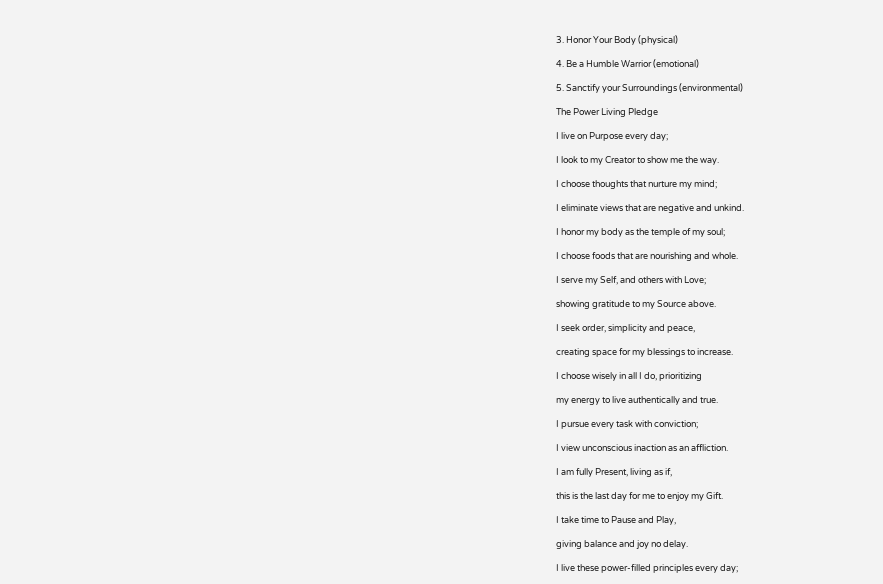3. Honor Your Body (physical)

4. Be a Humble Warrior (emotional)

5. Sanctify your Surroundings (environmental)

The Power Living Pledge

I live on Purpose every day;

I look to my Creator to show me the way.

I choose thoughts that nurture my mind;

I eliminate views that are negative and unkind.

I honor my body as the temple of my soul;

I choose foods that are nourishing and whole.

I serve my Self, and others with Love;

showing gratitude to my Source above.

I seek order, simplicity and peace,

creating space for my blessings to increase.

I choose wisely in all I do, prioritizing

my energy to live authentically and true.

I pursue every task with conviction;

I view unconscious inaction as an affliction.

I am fully Present, living as if,

this is the last day for me to enjoy my Gift.

I take time to Pause and Play,

giving balance and joy no delay.

I live these power-filled principles every day;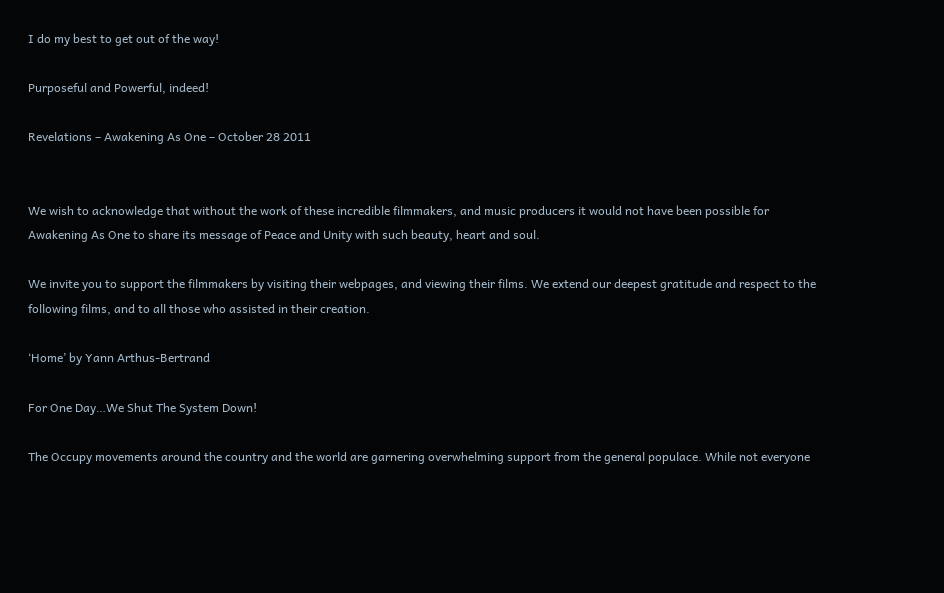I do my best to get out of the way!

Purposeful and Powerful, indeed!

Revelations – Awakening As One – October 28 2011


We wish to acknowledge that without the work of these incredible filmmakers, and music producers it would not have been possible for Awakening As One to share its message of Peace and Unity with such beauty, heart and soul.

We invite you to support the filmmakers by visiting their webpages, and viewing their films. We extend our deepest gratitude and respect to the following films, and to all those who assisted in their creation.

‘Home’ by Yann Arthus-Bertrand

For One Day…We Shut The System Down!

The Occupy movements around the country and the world are garnering overwhelming support from the general populace. While not everyone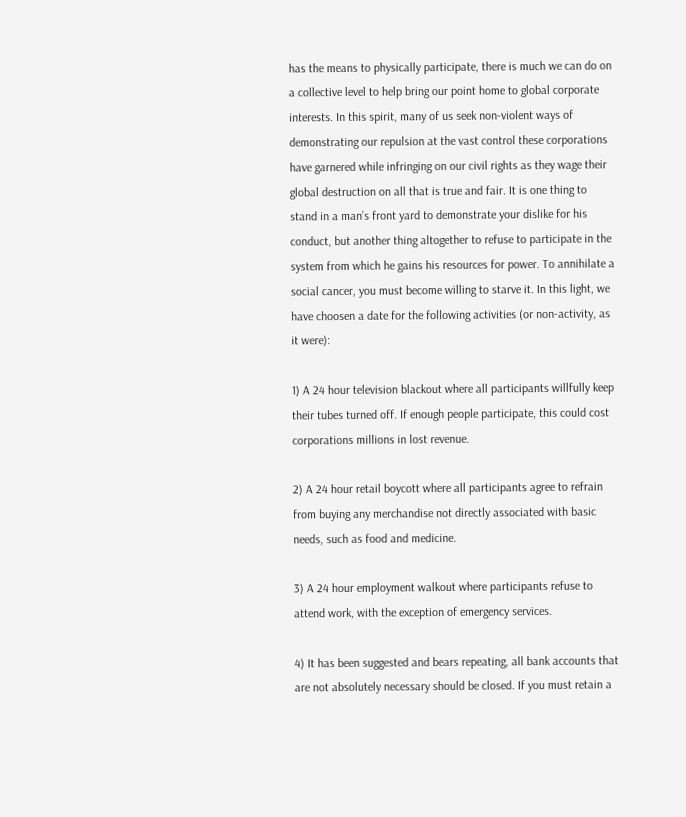has the means to physically participate, there is much we can do on a collective level to help bring our point home to global corporate interests. In this spirit, many of us seek non-violent ways of demonstrating our repulsion at the vast control these corporations have garnered while infringing on our civil rights as they wage their global destruction on all that is true and fair. It is one thing to stand in a man’s front yard to demonstrate your dislike for his conduct, but another thing altogether to refuse to participate in the system from which he gains his resources for power. To annihilate a social cancer, you must become willing to starve it. In this light, we have choosen a date for the following activities (or non-activity, as it were):

1) A 24 hour television blackout where all participants willfully keep their tubes turned off. If enough people participate, this could cost corporations millions in lost revenue.

2) A 24 hour retail boycott where all participants agree to refrain from buying any merchandise not directly associated with basic needs, such as food and medicine.

3) A 24 hour employment walkout where participants refuse to attend work, with the exception of emergency services.

4) It has been suggested and bears repeating, all bank accounts that are not absolutely necessary should be closed. If you must retain a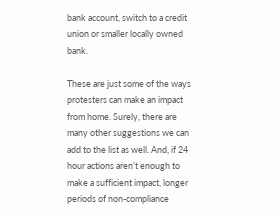bank account, switch to a credit union or smaller locally owned bank.

These are just some of the ways protesters can make an impact from home. Surely, there are many other suggestions we can add to the list as well. And, if 24 hour actions aren’t enough to make a sufficient impact, longer periods of non-compliance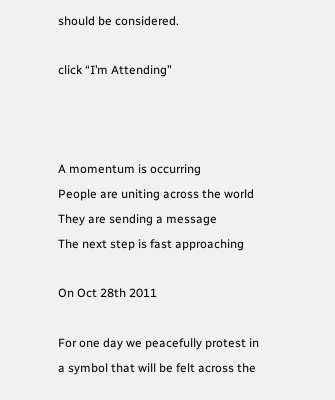should be considered.

click “I’m Attending”



A momentum is occurring
People are uniting across the world
They are sending a message
The next step is fast approaching

On Oct 28th 2011

For one day we peacefully protest in a symbol that will be felt across the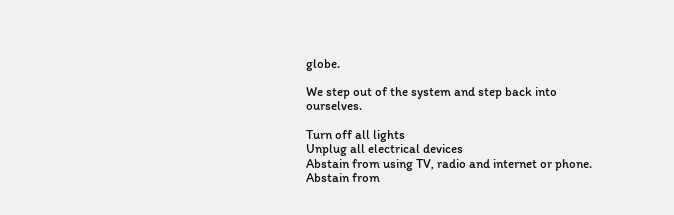globe.

We step out of the system and step back into ourselves.

Turn off all lights
Unplug all electrical devices
Abstain from using TV, radio and internet or phone.
Abstain from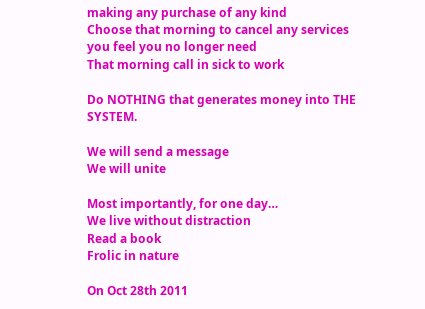making any purchase of any kind
Choose that morning to cancel any services you feel you no longer need
That morning call in sick to work

Do NOTHING that generates money into THE SYSTEM.

We will send a message
We will unite

Most importantly, for one day…
We live without distraction
Read a book
Frolic in nature

On Oct 28th 2011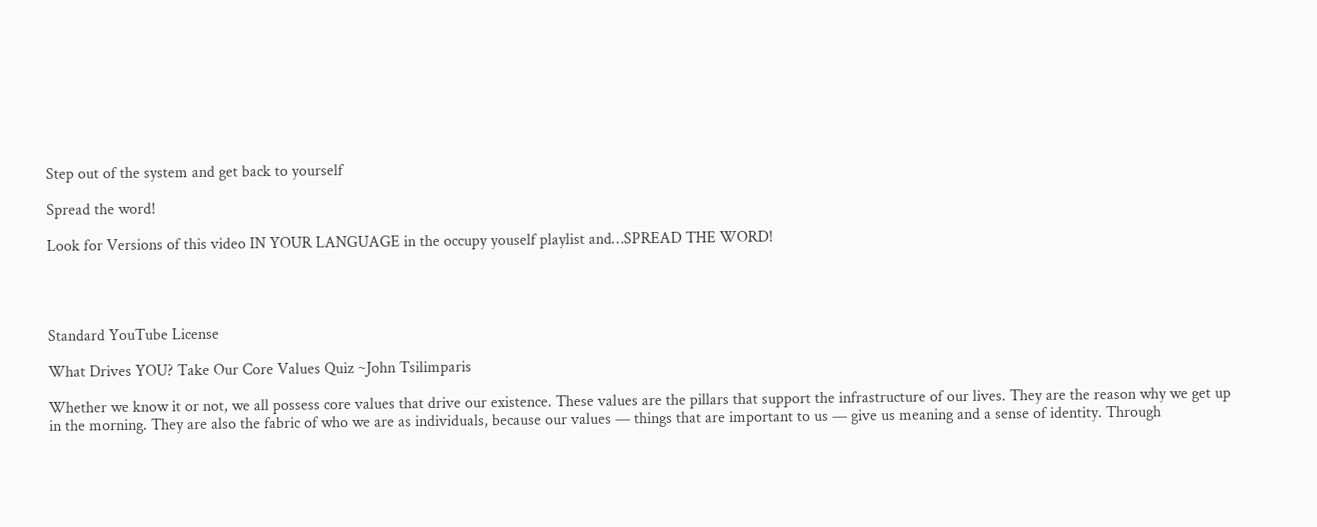Step out of the system and get back to yourself

Spread the word!

Look for Versions of this video IN YOUR LANGUAGE in the occupy youself playlist and…SPREAD THE WORD!




Standard YouTube License

What Drives YOU? Take Our Core Values Quiz ~John Tsilimparis

Whether we know it or not, we all possess core values that drive our existence. These values are the pillars that support the infrastructure of our lives. They are the reason why we get up in the morning. They are also the fabric of who we are as individuals, because our values — things that are important to us — give us meaning and a sense of identity. Through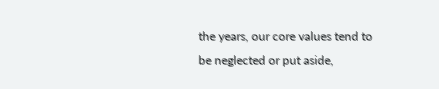the years, our core values tend to be neglected or put aside,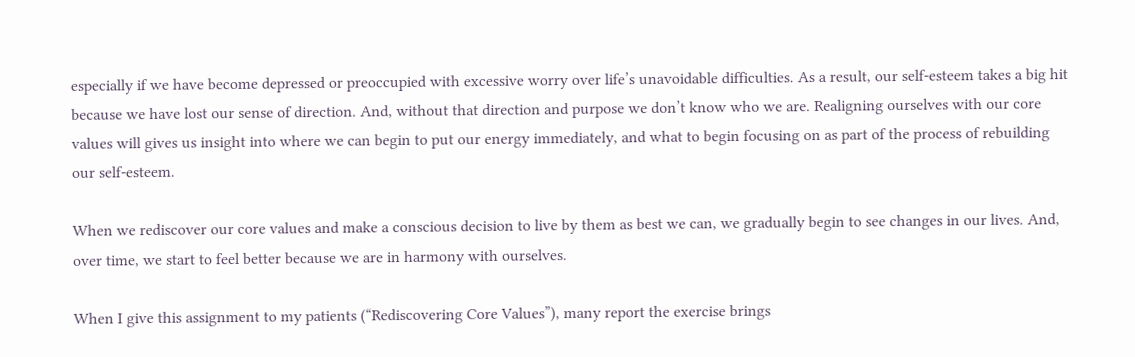especially if we have become depressed or preoccupied with excessive worry over life’s unavoidable difficulties. As a result, our self-esteem takes a big hit because we have lost our sense of direction. And, without that direction and purpose we don’t know who we are. Realigning ourselves with our core values will gives us insight into where we can begin to put our energy immediately, and what to begin focusing on as part of the process of rebuilding our self-esteem.

When we rediscover our core values and make a conscious decision to live by them as best we can, we gradually begin to see changes in our lives. And, over time, we start to feel better because we are in harmony with ourselves.

When I give this assignment to my patients (“Rediscovering Core Values”), many report the exercise brings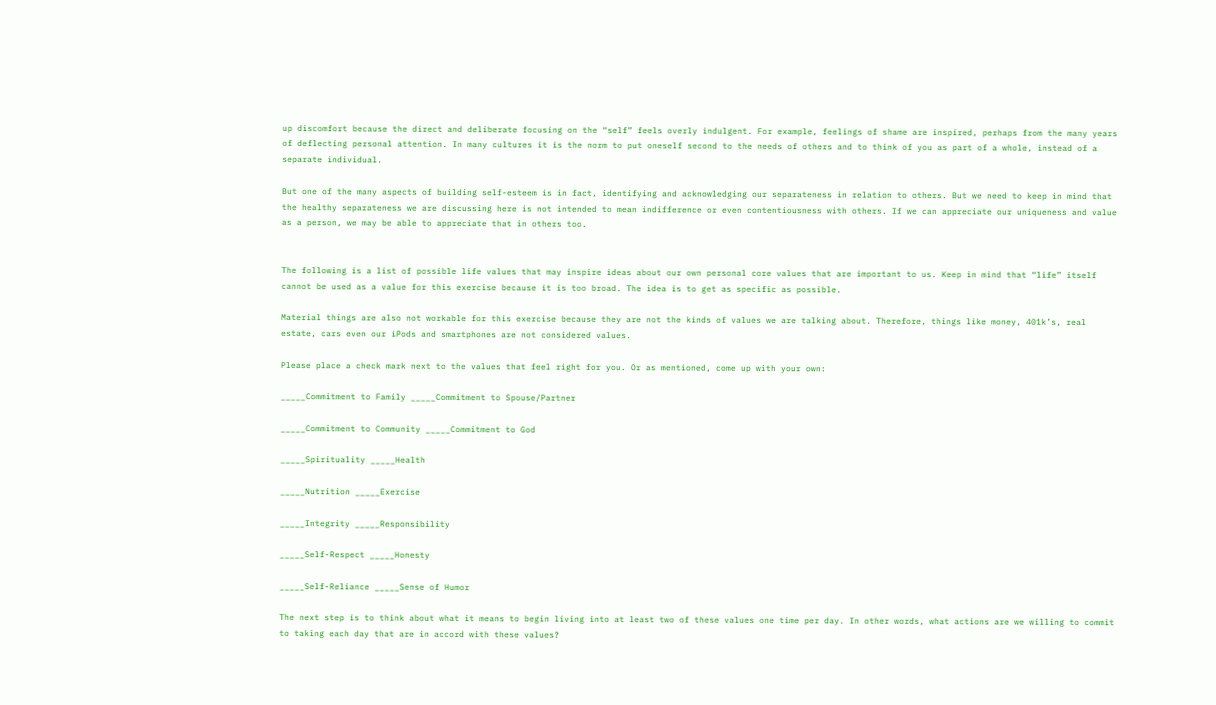up discomfort because the direct and deliberate focusing on the “self” feels overly indulgent. For example, feelings of shame are inspired, perhaps from the many years of deflecting personal attention. In many cultures it is the norm to put oneself second to the needs of others and to think of you as part of a whole, instead of a separate individual.

But one of the many aspects of building self-esteem is in fact, identifying and acknowledging our separateness in relation to others. But we need to keep in mind that the healthy separateness we are discussing here is not intended to mean indifference or even contentiousness with others. If we can appreciate our uniqueness and value as a person, we may be able to appreciate that in others too.


The following is a list of possible life values that may inspire ideas about our own personal core values that are important to us. Keep in mind that “life” itself cannot be used as a value for this exercise because it is too broad. The idea is to get as specific as possible.

Material things are also not workable for this exercise because they are not the kinds of values we are talking about. Therefore, things like money, 401k’s, real estate, cars even our iPods and smartphones are not considered values.

Please place a check mark next to the values that feel right for you. Or as mentioned, come up with your own:

_____Commitment to Family _____Commitment to Spouse/Partner

_____Commitment to Community _____Commitment to God

_____Spirituality _____Health

_____Nutrition _____Exercise

_____Integrity _____Responsibility

_____Self-Respect _____Honesty

_____Self-Reliance _____Sense of Humor

The next step is to think about what it means to begin living into at least two of these values one time per day. In other words, what actions are we willing to commit to taking each day that are in accord with these values?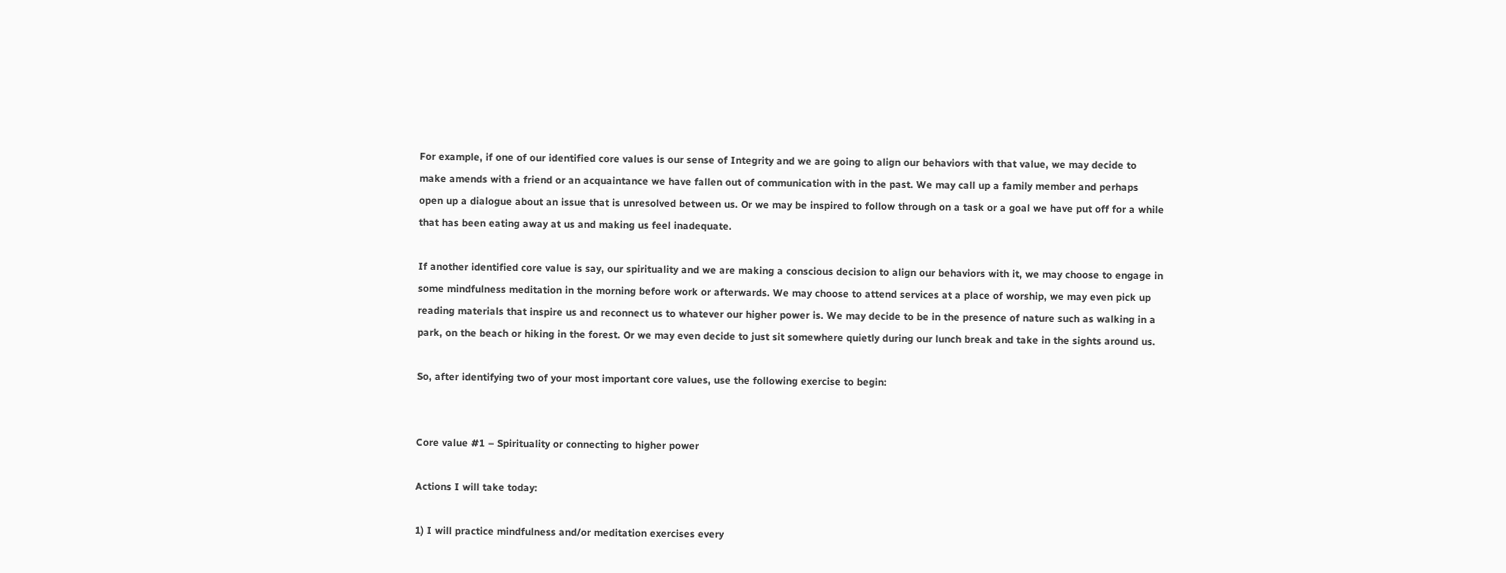For example, if one of our identified core values is our sense of Integrity and we are going to align our behaviors with that value, we may decide to make amends with a friend or an acquaintance we have fallen out of communication with in the past. We may call up a family member and perhaps open up a dialogue about an issue that is unresolved between us. Or we may be inspired to follow through on a task or a goal we have put off for a while that has been eating away at us and making us feel inadequate.

If another identified core value is say, our spirituality and we are making a conscious decision to align our behaviors with it, we may choose to engage in some mindfulness meditation in the morning before work or afterwards. We may choose to attend services at a place of worship, we may even pick up reading materials that inspire us and reconnect us to whatever our higher power is. We may decide to be in the presence of nature such as walking in a park, on the beach or hiking in the forest. Or we may even decide to just sit somewhere quietly during our lunch break and take in the sights around us.

So, after identifying two of your most important core values, use the following exercise to begin:


Core value #1 – Spirituality or connecting to higher power

Actions I will take today:

1) I will practice mindfulness and/or meditation exercises every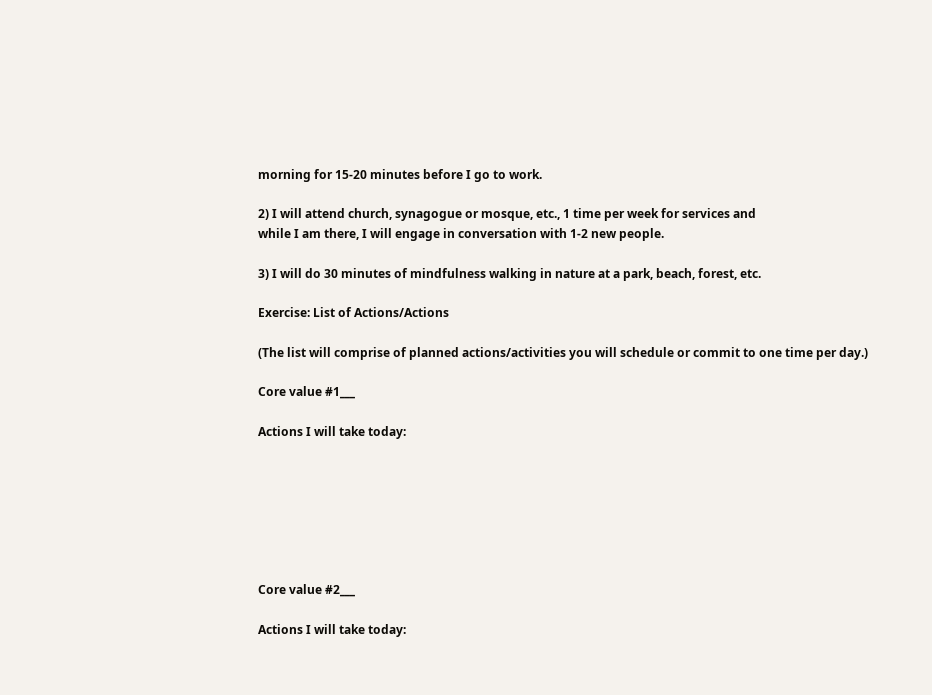morning for 15-20 minutes before I go to work.

2) I will attend church, synagogue or mosque, etc., 1 time per week for services and
while I am there, I will engage in conversation with 1-2 new people.

3) I will do 30 minutes of mindfulness walking in nature at a park, beach, forest, etc.

Exercise: List of Actions/Actions

(The list will comprise of planned actions/activities you will schedule or commit to one time per day.)

Core value #1___

Actions I will take today:







Core value #2___

Actions I will take today: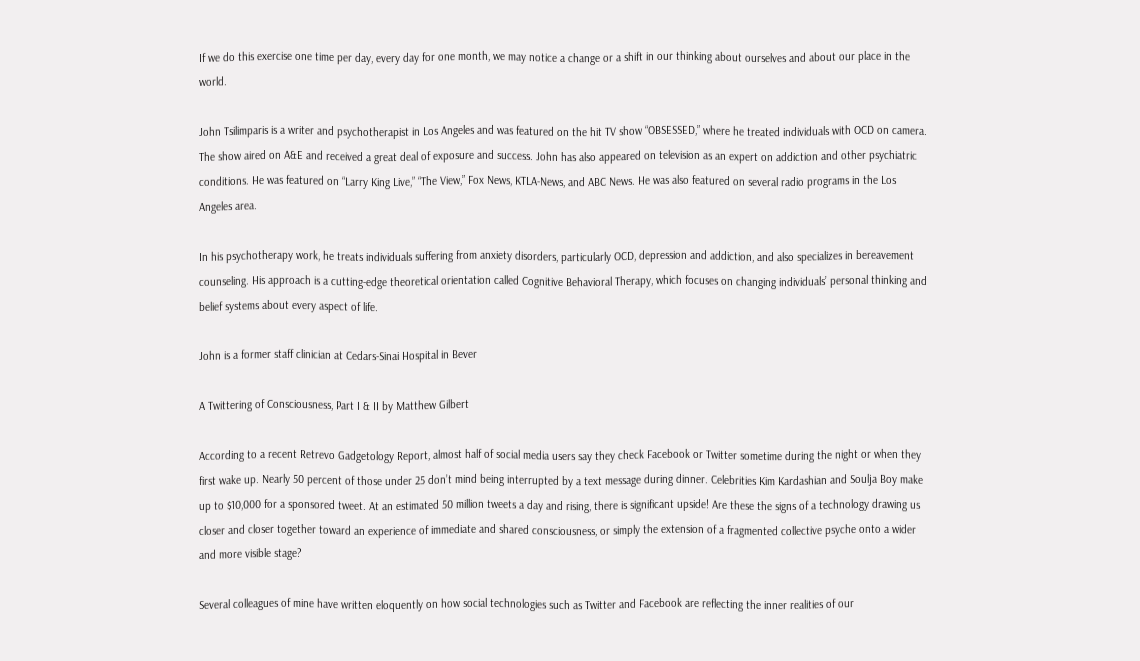If we do this exercise one time per day, every day for one month, we may notice a change or a shift in our thinking about ourselves and about our place in the world.

John Tsilimparis is a writer and psychotherapist in Los Angeles and was featured on the hit TV show “OBSESSED,” where he treated individuals with OCD on camera. The show aired on A&E and received a great deal of exposure and success. John has also appeared on television as an expert on addiction and other psychiatric conditions. He was featured on “Larry King Live,” “The View,” Fox News, KTLA-News, and ABC News. He was also featured on several radio programs in the Los Angeles area.

In his psychotherapy work, he treats individuals suffering from anxiety disorders, particularly OCD, depression and addiction, and also specializes in bereavement counseling. His approach is a cutting-edge theoretical orientation called Cognitive Behavioral Therapy, which focuses on changing individuals’ personal thinking and belief systems about every aspect of life.

John is a former staff clinician at Cedars-Sinai Hospital in Bever

A Twittering of Consciousness, Part I & II by Matthew Gilbert

According to a recent Retrevo Gadgetology Report, almost half of social media users say they check Facebook or Twitter sometime during the night or when they first wake up. Nearly 50 percent of those under 25 don’t mind being interrupted by a text message during dinner. Celebrities Kim Kardashian and Soulja Boy make up to $10,000 for a sponsored tweet. At an estimated 50 million tweets a day and rising, there is significant upside! Are these the signs of a technology drawing us closer and closer together toward an experience of immediate and shared consciousness, or simply the extension of a fragmented collective psyche onto a wider and more visible stage?

Several colleagues of mine have written eloquently on how social technologies such as Twitter and Facebook are reflecting the inner realities of our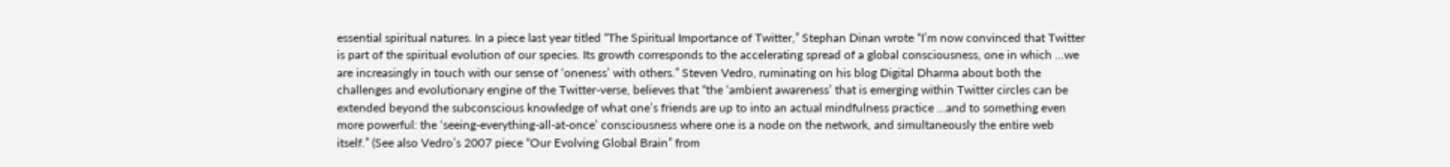essential spiritual natures. In a piece last year titled “The Spiritual Importance of Twitter,” Stephan Dinan wrote “I’m now convinced that Twitter is part of the spiritual evolution of our species. Its growth corresponds to the accelerating spread of a global consciousness, one in which …we are increasingly in touch with our sense of ‘oneness’ with others.” Steven Vedro, ruminating on his blog Digital Dharma about both the challenges and evolutionary engine of the Twitter-verse, believes that “the ‘ambient awareness’ that is emerging within Twitter circles can be extended beyond the subconscious knowledge of what one’s friends are up to into an actual mindfulness practice …and to something even more powerful: the ‘seeing-everything-all-at-once’ consciousness where one is a node on the network, and simultaneously the entire web itself.” (See also Vedro’s 2007 piece “Our Evolving Global Brain” from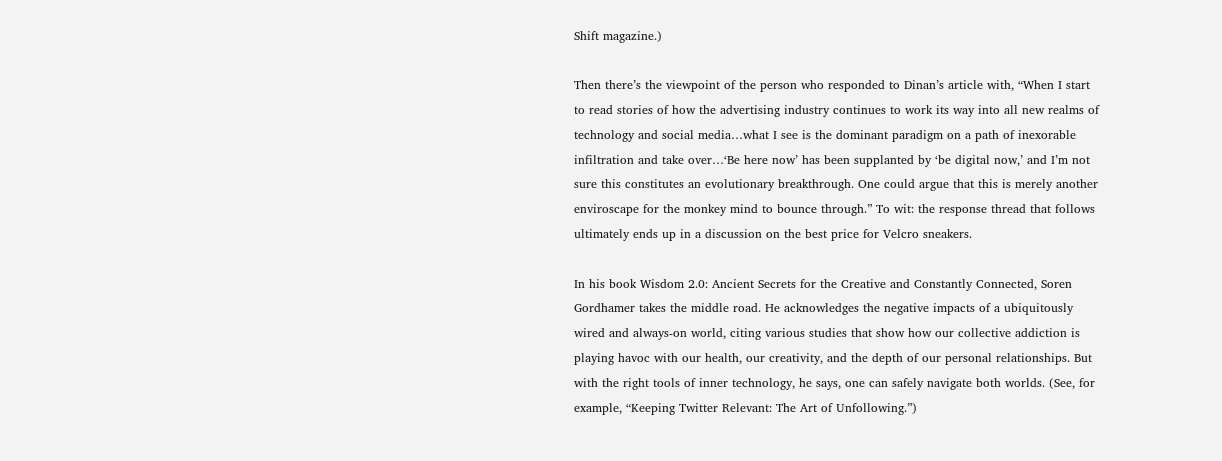Shift magazine.)

Then there’s the viewpoint of the person who responded to Dinan’s article with, “When I start to read stories of how the advertising industry continues to work its way into all new realms of technology and social media…what I see is the dominant paradigm on a path of inexorable infiltration and take over…‘Be here now’ has been supplanted by ‘be digital now,’ and I’m not sure this constitutes an evolutionary breakthrough. One could argue that this is merely another enviroscape for the monkey mind to bounce through.” To wit: the response thread that follows ultimately ends up in a discussion on the best price for Velcro sneakers.

In his book Wisdom 2.0: Ancient Secrets for the Creative and Constantly Connected, Soren Gordhamer takes the middle road. He acknowledges the negative impacts of a ubiquitously wired and always-on world, citing various studies that show how our collective addiction is playing havoc with our health, our creativity, and the depth of our personal relationships. But with the right tools of inner technology, he says, one can safely navigate both worlds. (See, for example, “Keeping Twitter Relevant: The Art of Unfollowing.”)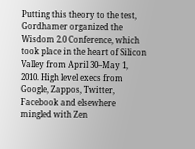Putting this theory to the test, Gordhamer organized the Wisdom 2.0 Conference, which took place in the heart of Silicon Valley from April 30–May 1, 2010. High level execs from Google, Zappos, Twitter, Facebook and elsewhere mingled with Zen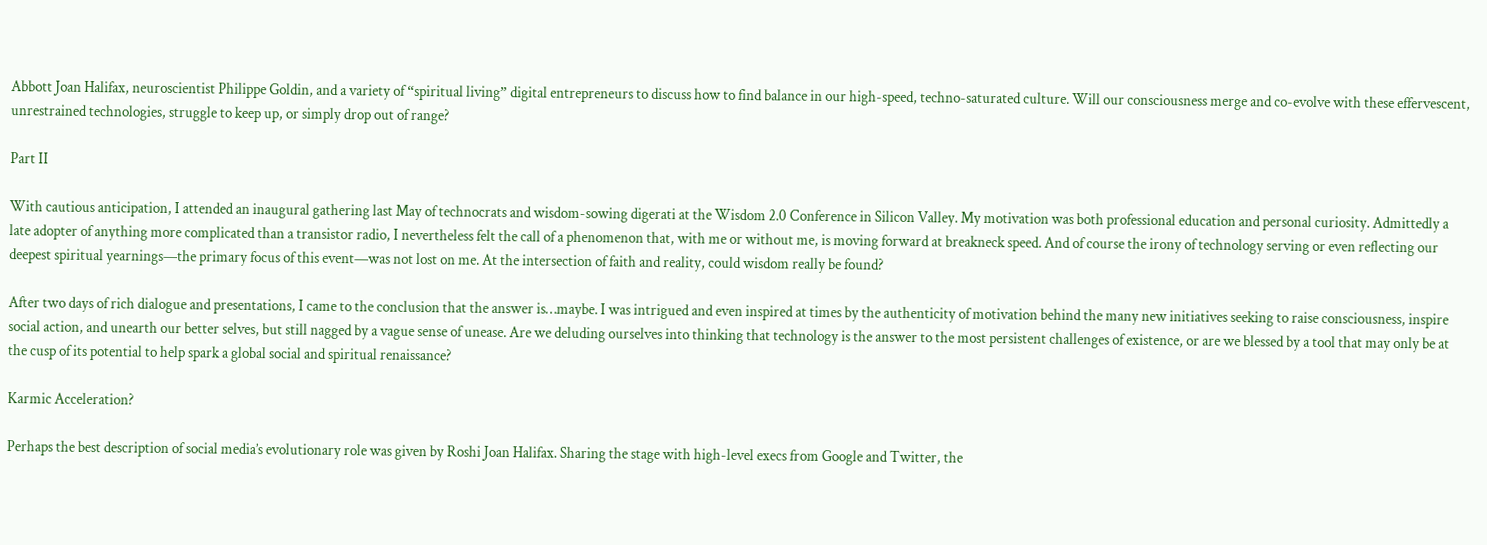Abbott Joan Halifax, neuroscientist Philippe Goldin, and a variety of “spiritual living” digital entrepreneurs to discuss how to find balance in our high-speed, techno-saturated culture. Will our consciousness merge and co-evolve with these effervescent, unrestrained technologies, struggle to keep up, or simply drop out of range?

Part II

With cautious anticipation, I attended an inaugural gathering last May of technocrats and wisdom-sowing digerati at the Wisdom 2.0 Conference in Silicon Valley. My motivation was both professional education and personal curiosity. Admittedly a late adopter of anything more complicated than a transistor radio, I nevertheless felt the call of a phenomenon that, with me or without me, is moving forward at breakneck speed. And of course the irony of technology serving or even reflecting our deepest spiritual yearnings—the primary focus of this event—was not lost on me. At the intersection of faith and reality, could wisdom really be found?

After two days of rich dialogue and presentations, I came to the conclusion that the answer is…maybe. I was intrigued and even inspired at times by the authenticity of motivation behind the many new initiatives seeking to raise consciousness, inspire social action, and unearth our better selves, but still nagged by a vague sense of unease. Are we deluding ourselves into thinking that technology is the answer to the most persistent challenges of existence, or are we blessed by a tool that may only be at the cusp of its potential to help spark a global social and spiritual renaissance?

Karmic Acceleration?

Perhaps the best description of social media’s evolutionary role was given by Roshi Joan Halifax. Sharing the stage with high-level execs from Google and Twitter, the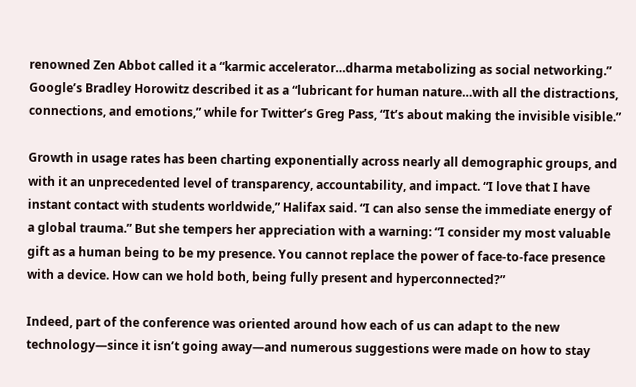renowned Zen Abbot called it a “karmic accelerator…dharma metabolizing as social networking.” Google’s Bradley Horowitz described it as a “lubricant for human nature…with all the distractions, connections, and emotions,” while for Twitter’s Greg Pass, “It’s about making the invisible visible.”

Growth in usage rates has been charting exponentially across nearly all demographic groups, and with it an unprecedented level of transparency, accountability, and impact. “I love that I have instant contact with students worldwide,” Halifax said. “I can also sense the immediate energy of a global trauma.” But she tempers her appreciation with a warning: “I consider my most valuable gift as a human being to be my presence. You cannot replace the power of face-to-face presence with a device. How can we hold both, being fully present and hyperconnected?”

Indeed, part of the conference was oriented around how each of us can adapt to the new technology—since it isn’t going away—and numerous suggestions were made on how to stay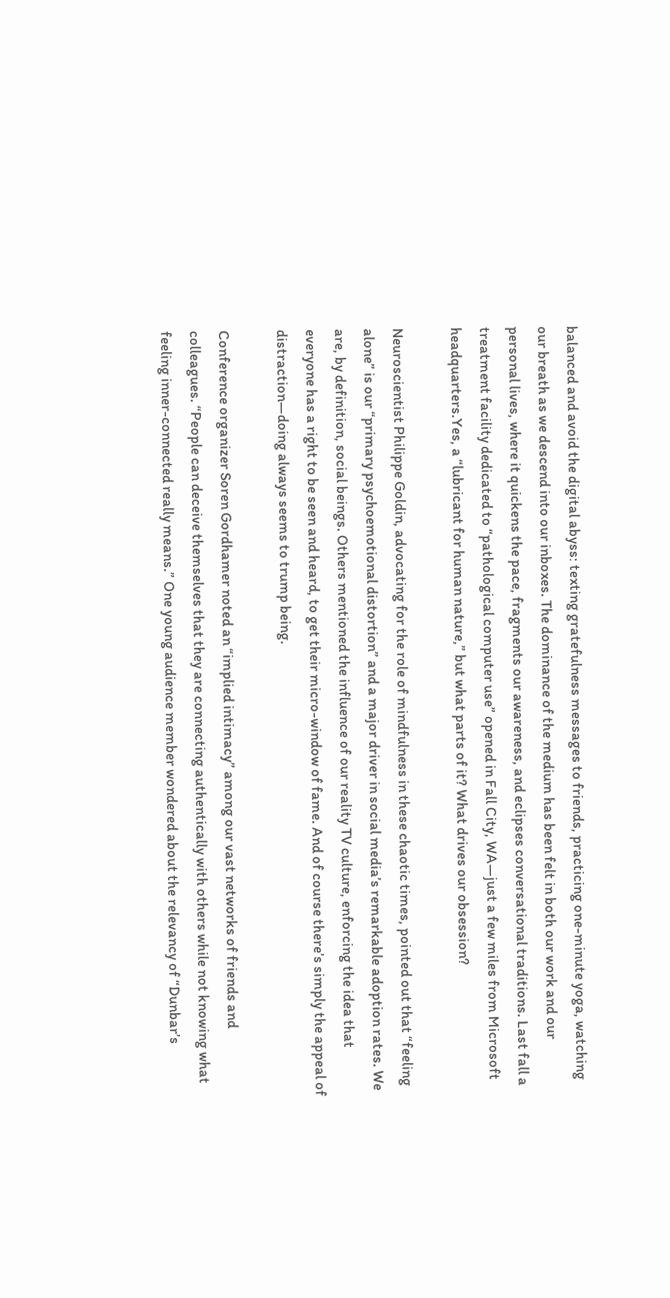balanced and avoid the digital abyss: texting gratefulness messages to friends, practicing one-minute yoga, watching our breath as we descend into our inboxes. The dominance of the medium has been felt in both our work and our personal lives, where it quickens the pace, fragments our awareness, and eclipses conversational traditions. Last fall a treatment facility dedicated to “pathological computer use” opened in Fall City, WA—just a few miles from Microsoft headquarters.Yes, a “lubricant for human nature,” but what parts of it? What drives our obsession?

Neuroscientist Philippe Goldin, advocating for the role of mindfulness in these chaotic times, pointed out that “feeling alone” is our “primary psychoemotional distortion” and a major driver in social media’s remarkable adoption rates. We are, by definition, social beings. Others mentioned the influence of our reality TV culture, enforcing the idea that everyone has a right to be seen and heard, to get their micro-window of fame. And of course there’s simply the appeal of distraction—doing always seems to trump being.

Conference organizer Soren Gordhamer noted an “implied intimacy” among our vast networks of friends and colleagues. “People can deceive themselves that they are connecting authentically with others while not knowing what feeling inner-connected really means.” One young audience member wondered about the relevancy of “Dunbar’s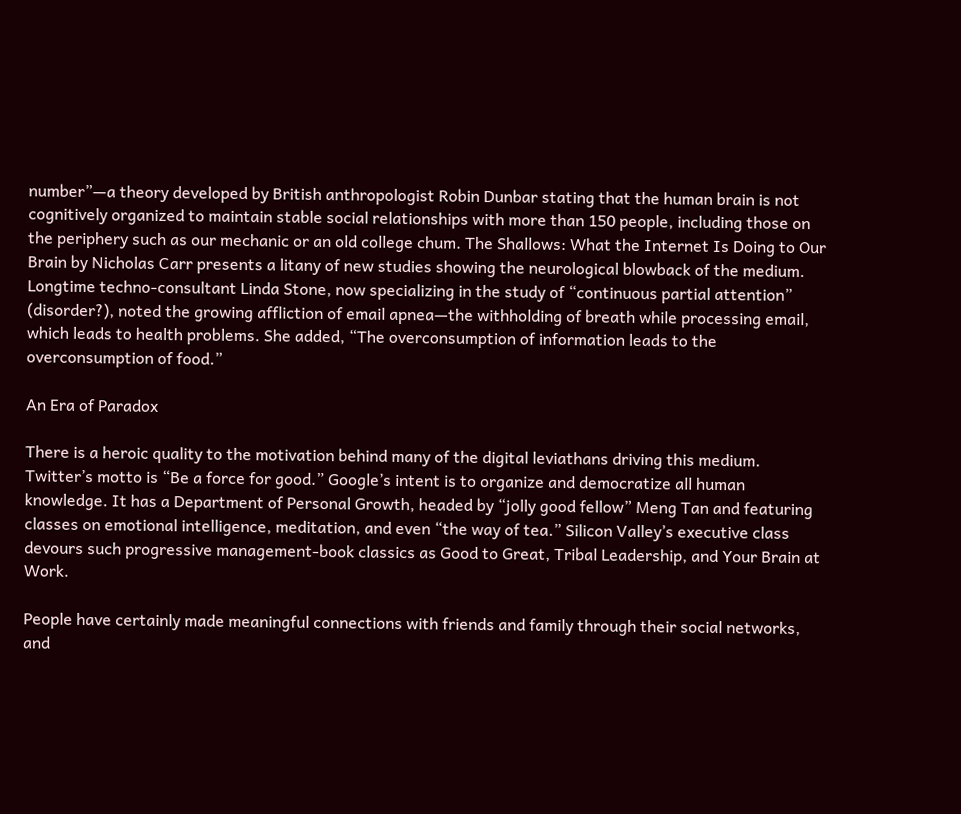number”—a theory developed by British anthropologist Robin Dunbar stating that the human brain is not cognitively organized to maintain stable social relationships with more than 150 people, including those on the periphery such as our mechanic or an old college chum. The Shallows: What the Internet Is Doing to Our Brain by Nicholas Carr presents a litany of new studies showing the neurological blowback of the medium. Longtime techno-consultant Linda Stone, now specializing in the study of “continuous partial attention” (disorder?), noted the growing affliction of email apnea—the withholding of breath while processing email, which leads to health problems. She added, “The overconsumption of information leads to the overconsumption of food.”

An Era of Paradox

There is a heroic quality to the motivation behind many of the digital leviathans driving this medium. Twitter’s motto is “Be a force for good.” Google’s intent is to organize and democratize all human knowledge. It has a Department of Personal Growth, headed by “jolly good fellow” Meng Tan and featuring classes on emotional intelligence, meditation, and even “the way of tea.” Silicon Valley’s executive class devours such progressive management-book classics as Good to Great, Tribal Leadership, and Your Brain at Work.

People have certainly made meaningful connections with friends and family through their social networks, and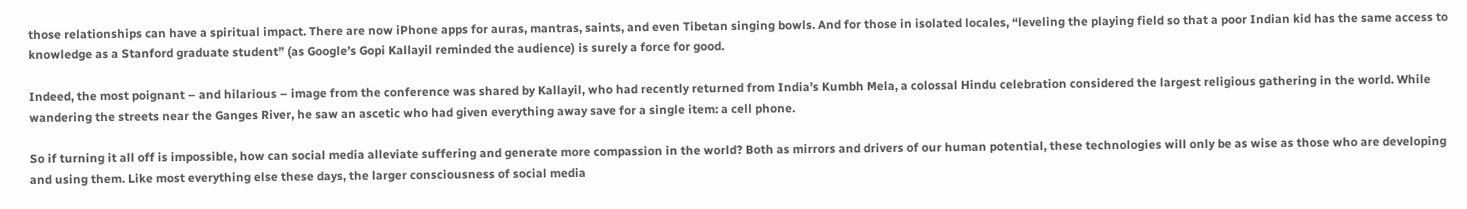those relationships can have a spiritual impact. There are now iPhone apps for auras, mantras, saints, and even Tibetan singing bowls. And for those in isolated locales, “leveling the playing field so that a poor Indian kid has the same access to knowledge as a Stanford graduate student” (as Google’s Gopi Kallayil reminded the audience) is surely a force for good.

Indeed, the most poignant – and hilarious – image from the conference was shared by Kallayil, who had recently returned from India’s Kumbh Mela, a colossal Hindu celebration considered the largest religious gathering in the world. While wandering the streets near the Ganges River, he saw an ascetic who had given everything away save for a single item: a cell phone.

So if turning it all off is impossible, how can social media alleviate suffering and generate more compassion in the world? Both as mirrors and drivers of our human potential, these technologies will only be as wise as those who are developing and using them. Like most everything else these days, the larger consciousness of social media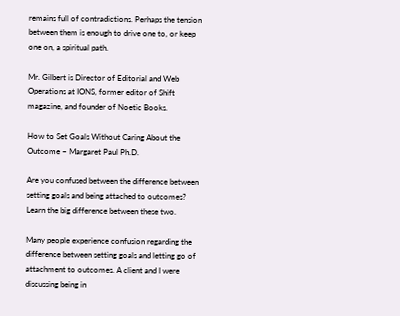remains full of contradictions. Perhaps the tension between them is enough to drive one to, or keep one on, a spiritual path.

Mr. Gilbert is Director of Editorial and Web Operations at IONS, former editor of Shift magazine, and founder of Noetic Books.

How to Set Goals Without Caring About the Outcome ~ Margaret Paul Ph.D.

Are you confused between the difference between setting goals and being attached to outcomes? Learn the big difference between these two.

Many people experience confusion regarding the difference between setting goals and letting go of attachment to outcomes. A client and I were discussing being in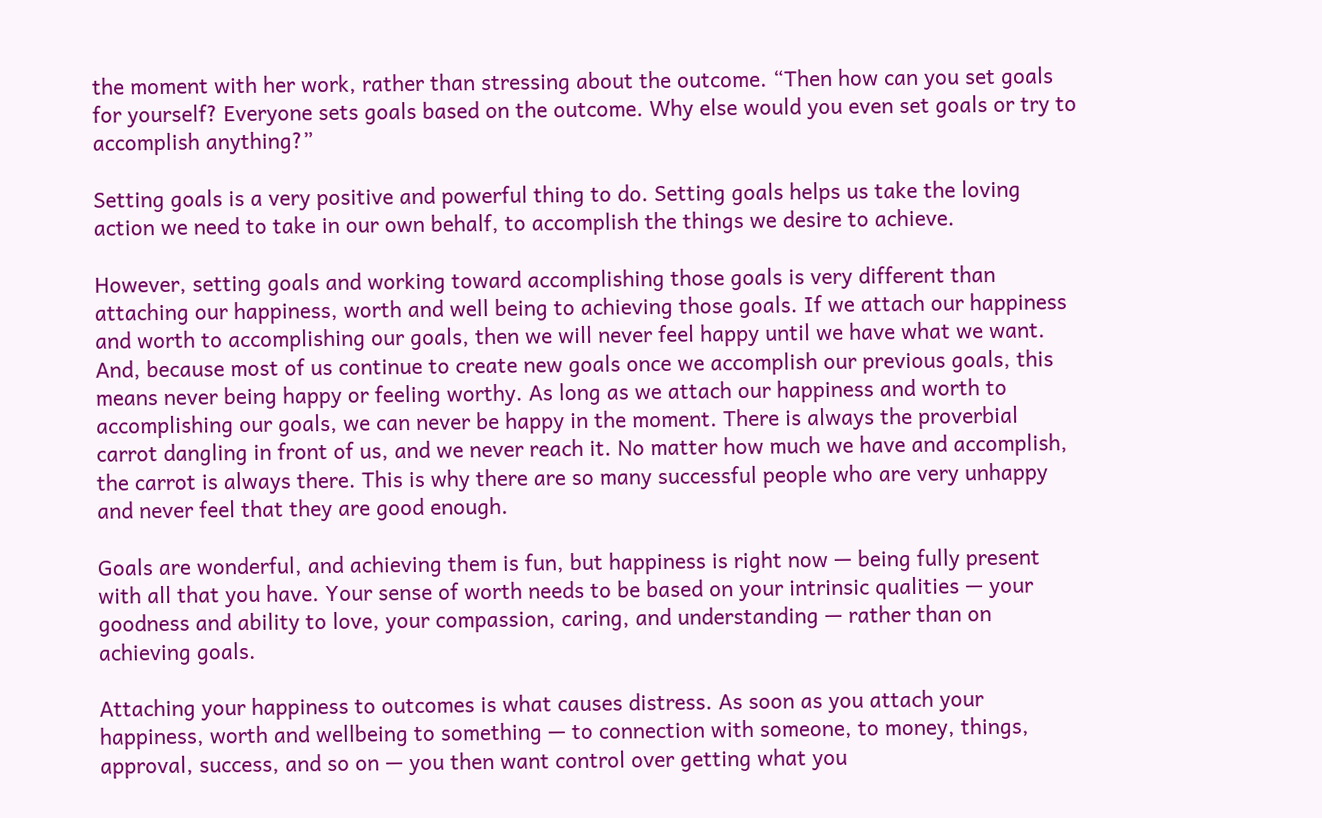the moment with her work, rather than stressing about the outcome. “Then how can you set goals for yourself? Everyone sets goals based on the outcome. Why else would you even set goals or try to accomplish anything?”

Setting goals is a very positive and powerful thing to do. Setting goals helps us take the loving action we need to take in our own behalf, to accomplish the things we desire to achieve.

However, setting goals and working toward accomplishing those goals is very different than attaching our happiness, worth and well being to achieving those goals. If we attach our happiness and worth to accomplishing our goals, then we will never feel happy until we have what we want. And, because most of us continue to create new goals once we accomplish our previous goals, this means never being happy or feeling worthy. As long as we attach our happiness and worth to accomplishing our goals, we can never be happy in the moment. There is always the proverbial carrot dangling in front of us, and we never reach it. No matter how much we have and accomplish, the carrot is always there. This is why there are so many successful people who are very unhappy and never feel that they are good enough.

Goals are wonderful, and achieving them is fun, but happiness is right now — being fully present with all that you have. Your sense of worth needs to be based on your intrinsic qualities — your goodness and ability to love, your compassion, caring, and understanding — rather than on achieving goals.

Attaching your happiness to outcomes is what causes distress. As soon as you attach your happiness, worth and wellbeing to something — to connection with someone, to money, things, approval, success, and so on — you then want control over getting what you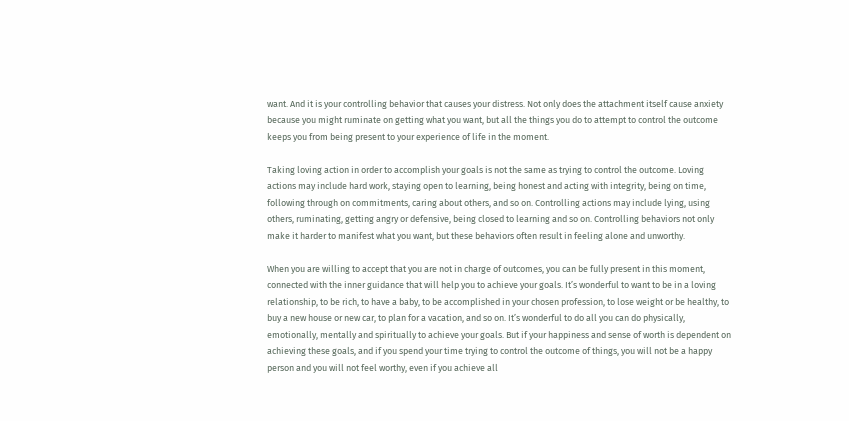want. And it is your controlling behavior that causes your distress. Not only does the attachment itself cause anxiety because you might ruminate on getting what you want, but all the things you do to attempt to control the outcome keeps you from being present to your experience of life in the moment.

Taking loving action in order to accomplish your goals is not the same as trying to control the outcome. Loving actions may include hard work, staying open to learning, being honest and acting with integrity, being on time, following through on commitments, caring about others, and so on. Controlling actions may include lying, using others, ruminating, getting angry or defensive, being closed to learning and so on. Controlling behaviors not only make it harder to manifest what you want, but these behaviors often result in feeling alone and unworthy.

When you are willing to accept that you are not in charge of outcomes, you can be fully present in this moment, connected with the inner guidance that will help you to achieve your goals. It’s wonderful to want to be in a loving relationship, to be rich, to have a baby, to be accomplished in your chosen profession, to lose weight or be healthy, to buy a new house or new car, to plan for a vacation, and so on. It’s wonderful to do all you can do physically, emotionally, mentally and spiritually to achieve your goals. But if your happiness and sense of worth is dependent on achieving these goals, and if you spend your time trying to control the outcome of things, you will not be a happy person and you will not feel worthy, even if you achieve all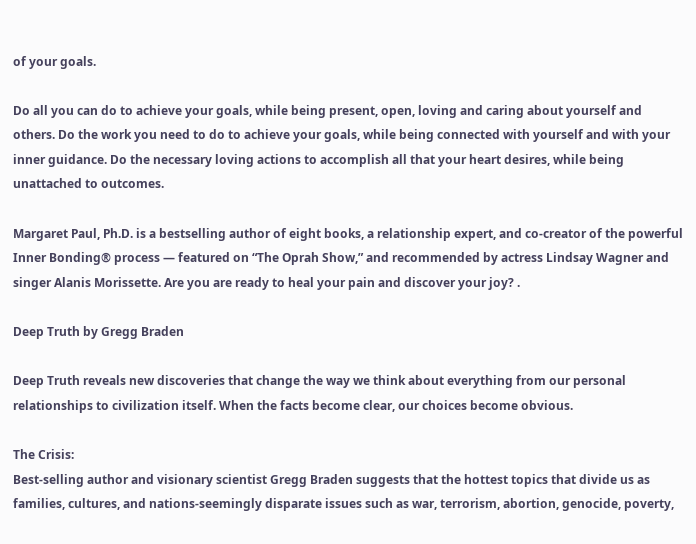of your goals.

Do all you can do to achieve your goals, while being present, open, loving and caring about yourself and others. Do the work you need to do to achieve your goals, while being connected with yourself and with your inner guidance. Do the necessary loving actions to accomplish all that your heart desires, while being unattached to outcomes.

Margaret Paul, Ph.D. is a bestselling author of eight books, a relationship expert, and co-creator of the powerful Inner Bonding® process — featured on “The Oprah Show,” and recommended by actress Lindsay Wagner and singer Alanis Morissette. Are you are ready to heal your pain and discover your joy? .

Deep Truth by Gregg Braden

Deep Truth reveals new discoveries that change the way we think about everything from our personal relationships to civilization itself. When the facts become clear, our choices become obvious.

The Crisis:
Best-selling author and visionary scientist Gregg Braden suggests that the hottest topics that divide us as families, cultures, and nations-seemingly disparate issues such as war, terrorism, abortion, genocide, poverty,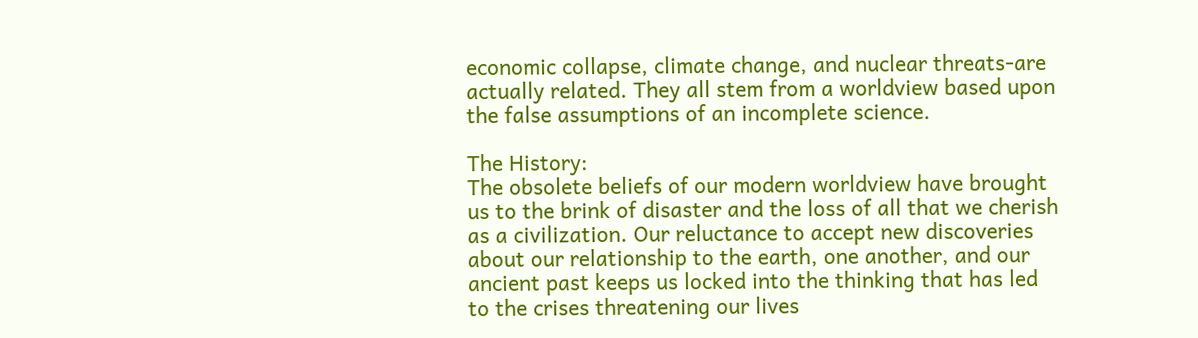economic collapse, climate change, and nuclear threats-are actually related. They all stem from a worldview based upon the false assumptions of an incomplete science.

The History:
The obsolete beliefs of our modern worldview have brought us to the brink of disaster and the loss of all that we cherish as a civilization. Our reluctance to accept new discoveries about our relationship to the earth, one another, and our ancient past keeps us locked into the thinking that has led to the crises threatening our lives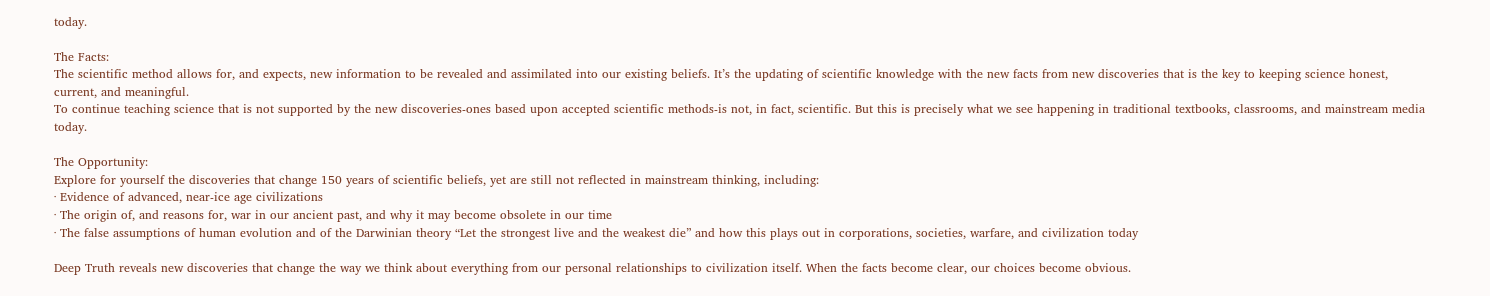today.

The Facts:
The scientific method allows for, and expects, new information to be revealed and assimilated into our existing beliefs. It’s the updating of scientific knowledge with the new facts from new discoveries that is the key to keeping science honest, current, and meaningful.
To continue teaching science that is not supported by the new discoveries-ones based upon accepted scientific methods-is not, in fact, scientific. But this is precisely what we see happening in traditional textbooks, classrooms, and mainstream media today.

The Opportunity:
Explore for yourself the discoveries that change 150 years of scientific beliefs, yet are still not reflected in mainstream thinking, including:
· Evidence of advanced, near-ice age civilizations
· The origin of, and reasons for, war in our ancient past, and why it may become obsolete in our time
· The false assumptions of human evolution and of the Darwinian theory “Let the strongest live and the weakest die” and how this plays out in corporations, societies, warfare, and civilization today

Deep Truth reveals new discoveries that change the way we think about everything from our personal relationships to civilization itself. When the facts become clear, our choices become obvious.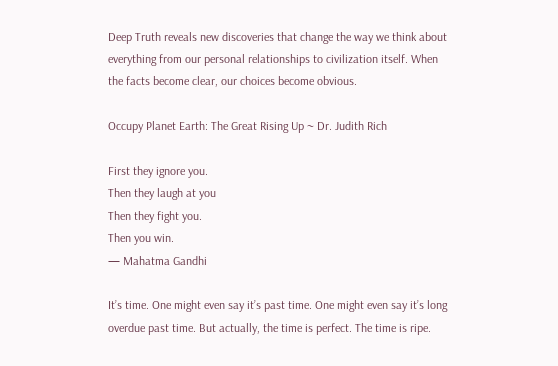Deep Truth reveals new discoveries that change the way we think about everything from our personal relationships to civilization itself. When the facts become clear, our choices become obvious.

Occupy Planet Earth: The Great Rising Up ~ Dr. Judith Rich

First they ignore you.
Then they laugh at you
Then they fight you.
Then you win.
— Mahatma Gandhi

It’s time. One might even say it’s past time. One might even say it’s long overdue past time. But actually, the time is perfect. The time is ripe.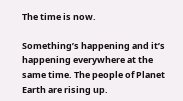The time is now.

Something’s happening and it’s happening everywhere at the same time. The people of Planet Earth are rising up.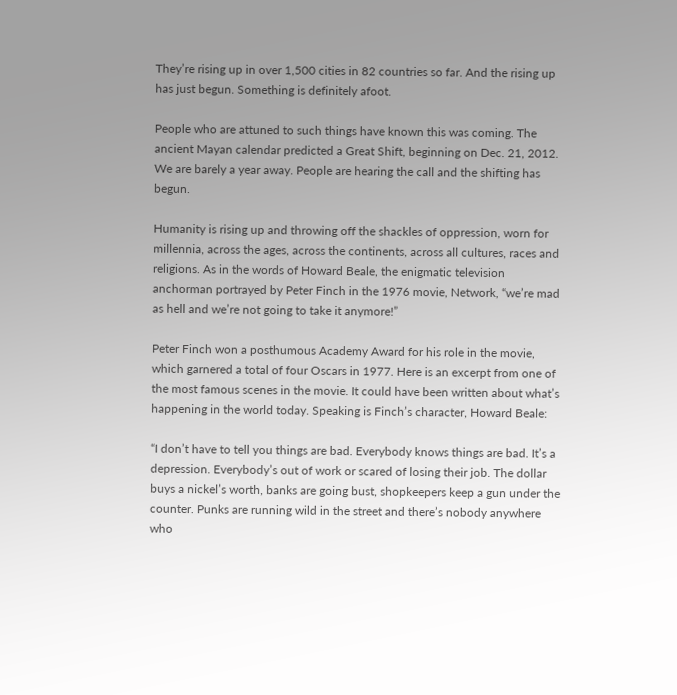They’re rising up in over 1,500 cities in 82 countries so far. And the rising up has just begun. Something is definitely afoot.

People who are attuned to such things have known this was coming. The ancient Mayan calendar predicted a Great Shift, beginning on Dec. 21, 2012. We are barely a year away. People are hearing the call and the shifting has begun.

Humanity is rising up and throwing off the shackles of oppression, worn for millennia, across the ages, across the continents, across all cultures, races and religions. As in the words of Howard Beale, the enigmatic television anchorman portrayed by Peter Finch in the 1976 movie, Network, “we’re mad as hell and we’re not going to take it anymore!”

Peter Finch won a posthumous Academy Award for his role in the movie, which garnered a total of four Oscars in 1977. Here is an excerpt from one of the most famous scenes in the movie. It could have been written about what’s happening in the world today. Speaking is Finch’s character, Howard Beale:

“I don’t have to tell you things are bad. Everybody knows things are bad. It’s a depression. Everybody’s out of work or scared of losing their job. The dollar buys a nickel’s worth, banks are going bust, shopkeepers keep a gun under the counter. Punks are running wild in the street and there’s nobody anywhere who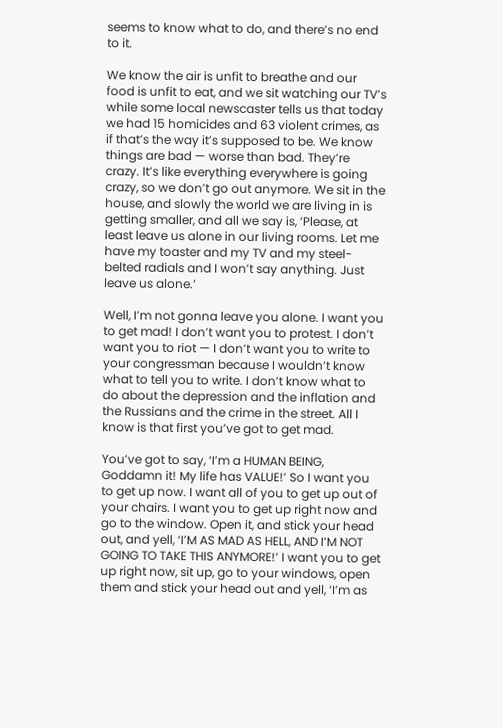seems to know what to do, and there’s no end to it.

We know the air is unfit to breathe and our food is unfit to eat, and we sit watching our TV’s while some local newscaster tells us that today we had 15 homicides and 63 violent crimes, as if that’s the way it’s supposed to be. We know things are bad — worse than bad. They’re crazy. It’s like everything everywhere is going crazy, so we don’t go out anymore. We sit in the house, and slowly the world we are living in is getting smaller, and all we say is, ‘Please, at least leave us alone in our living rooms. Let me have my toaster and my TV and my steel-belted radials and I won’t say anything. Just leave us alone.’

Well, I’m not gonna leave you alone. I want you to get mad! I don’t want you to protest. I don’t want you to riot — I don’t want you to write to your congressman because I wouldn’t know what to tell you to write. I don’t know what to do about the depression and the inflation and the Russians and the crime in the street. All I know is that first you’ve got to get mad.

You’ve got to say, ‘I’m a HUMAN BEING, Goddamn it! My life has VALUE!’ So I want you to get up now. I want all of you to get up out of your chairs. I want you to get up right now and go to the window. Open it, and stick your head out, and yell, ‘I’M AS MAD AS HELL, AND I’M NOT GOING TO TAKE THIS ANYMORE!’ I want you to get up right now, sit up, go to your windows, open them and stick your head out and yell, ‘I’m as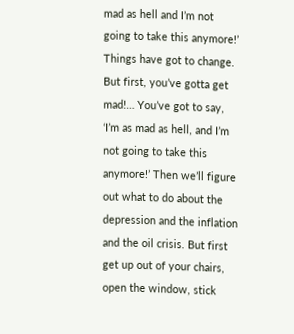mad as hell and I’m not going to take this anymore!’ Things have got to change. But first, you’ve gotta get mad!… You’ve got to say, ‘I’m as mad as hell, and I’m not going to take this anymore!’ Then we’ll figure out what to do about the depression and the inflation and the oil crisis. But first get up out of your chairs, open the window, stick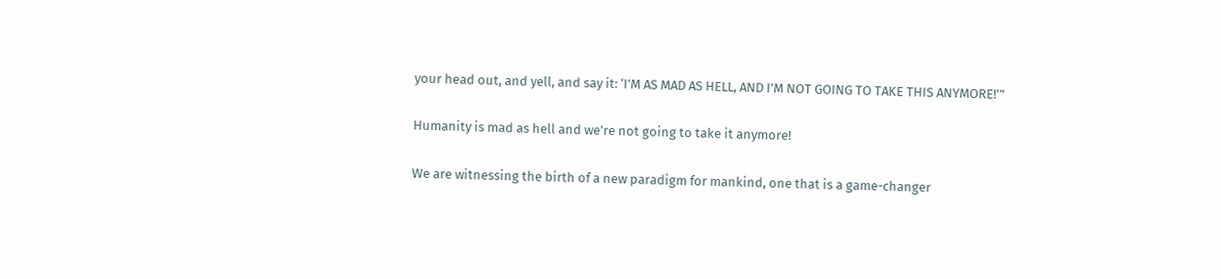your head out, and yell, and say it: ‘I’M AS MAD AS HELL, AND I’M NOT GOING TO TAKE THIS ANYMORE!'”

Humanity is mad as hell and we’re not going to take it anymore!

We are witnessing the birth of a new paradigm for mankind, one that is a game-changer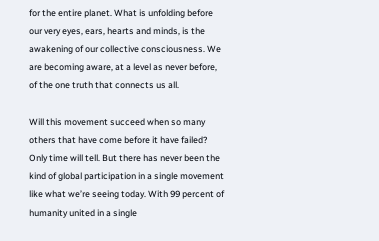for the entire planet. What is unfolding before our very eyes, ears, hearts and minds, is the awakening of our collective consciousness. We are becoming aware, at a level as never before, of the one truth that connects us all.

Will this movement succeed when so many others that have come before it have failed? Only time will tell. But there has never been the kind of global participation in a single movement like what we’re seeing today. With 99 percent of humanity united in a single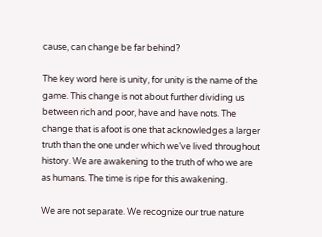cause, can change be far behind?

The key word here is unity, for unity is the name of the game. This change is not about further dividing us between rich and poor, have and have nots. The change that is afoot is one that acknowledges a larger truth than the one under which we’ve lived throughout history. We are awakening to the truth of who we are as humans. The time is ripe for this awakening.

We are not separate. We recognize our true nature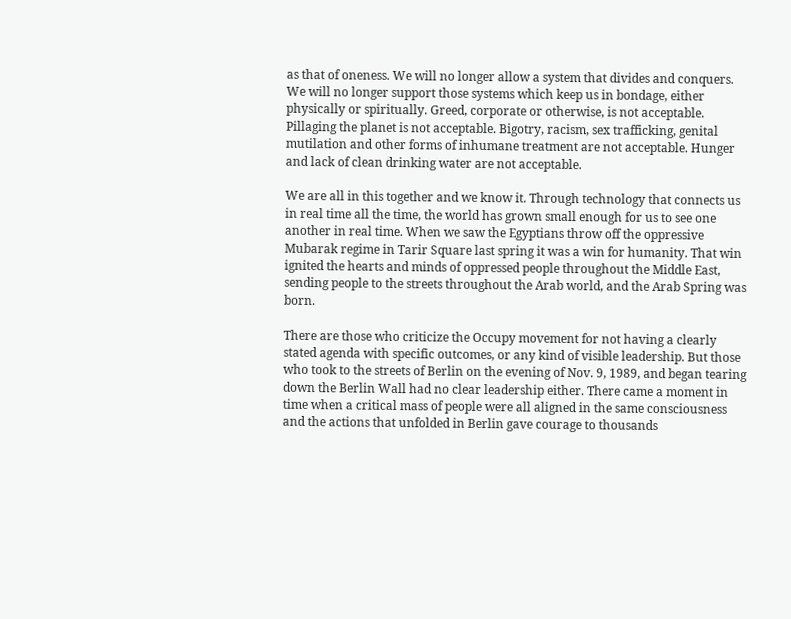as that of oneness. We will no longer allow a system that divides and conquers. We will no longer support those systems which keep us in bondage, either physically or spiritually. Greed, corporate or otherwise, is not acceptable. Pillaging the planet is not acceptable. Bigotry, racism, sex trafficking, genital mutilation and other forms of inhumane treatment are not acceptable. Hunger and lack of clean drinking water are not acceptable.

We are all in this together and we know it. Through technology that connects us in real time all the time, the world has grown small enough for us to see one another in real time. When we saw the Egyptians throw off the oppressive Mubarak regime in Tarir Square last spring it was a win for humanity. That win ignited the hearts and minds of oppressed people throughout the Middle East, sending people to the streets throughout the Arab world, and the Arab Spring was born.

There are those who criticize the Occupy movement for not having a clearly stated agenda with specific outcomes, or any kind of visible leadership. But those who took to the streets of Berlin on the evening of Nov. 9, 1989, and began tearing down the Berlin Wall had no clear leadership either. There came a moment in time when a critical mass of people were all aligned in the same consciousness and the actions that unfolded in Berlin gave courage to thousands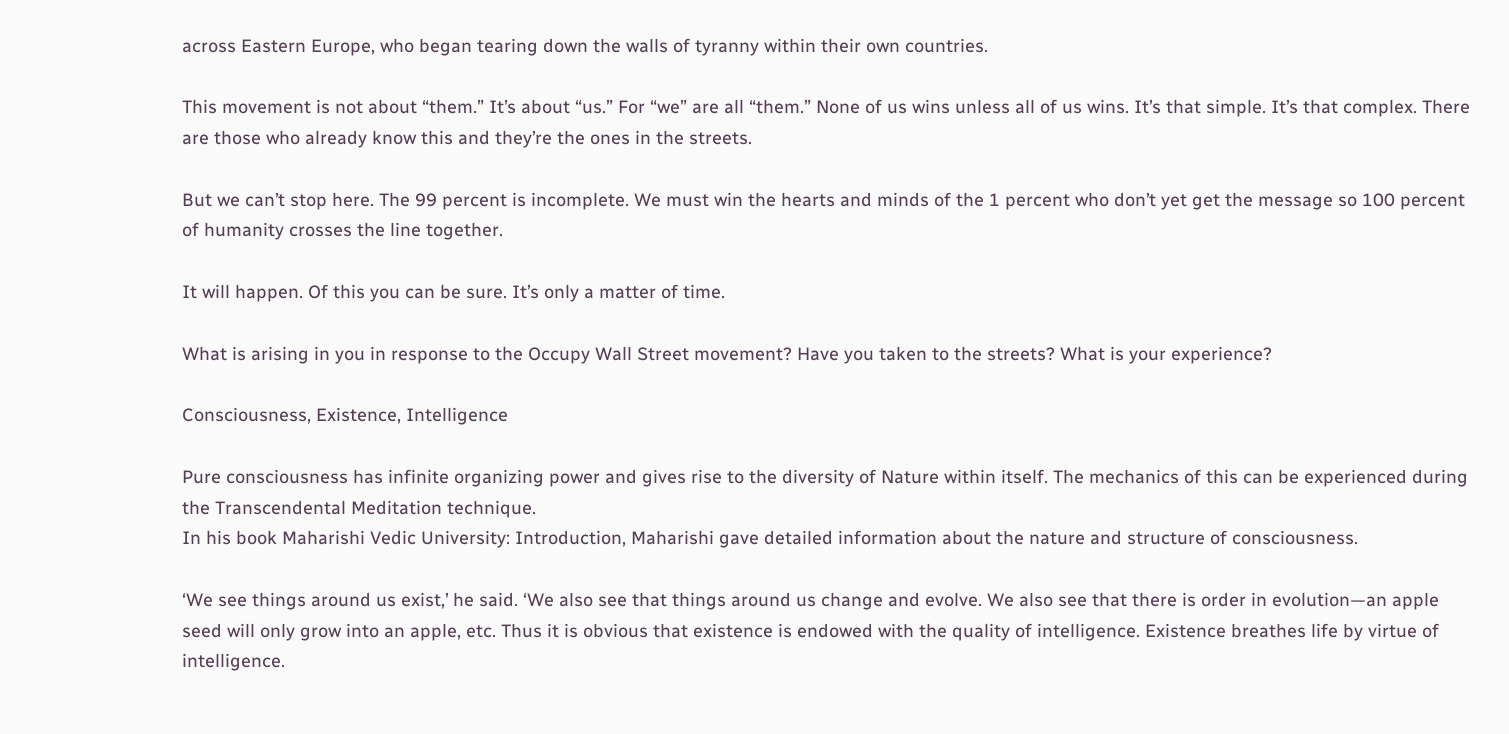across Eastern Europe, who began tearing down the walls of tyranny within their own countries.

This movement is not about “them.” It’s about “us.” For “we” are all “them.” None of us wins unless all of us wins. It’s that simple. It’s that complex. There are those who already know this and they’re the ones in the streets.

But we can’t stop here. The 99 percent is incomplete. We must win the hearts and minds of the 1 percent who don’t yet get the message so 100 percent of humanity crosses the line together.

It will happen. Of this you can be sure. It’s only a matter of time.

What is arising in you in response to the Occupy Wall Street movement? Have you taken to the streets? What is your experience?

Consciousness, Existence, Intelligence

Pure consciousness has infinite organizing power and gives rise to the diversity of Nature within itself. The mechanics of this can be experienced during the Transcendental Meditation technique.
In his book Maharishi Vedic University: Introduction, Maharishi gave detailed information about the nature and structure of consciousness.

‘We see things around us exist,’ he said. ‘We also see that things around us change and evolve. We also see that there is order in evolution—an apple seed will only grow into an apple, etc. Thus it is obvious that existence is endowed with the quality of intelligence. Existence breathes life by virtue of intelligence.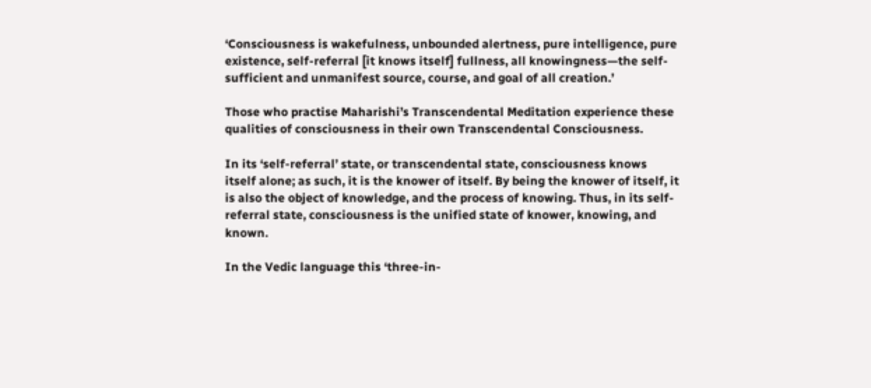‘Consciousness is wakefulness, unbounded alertness, pure intelligence, pure existence, self-referral [it knows itself] fullness, all knowingness—the self-sufficient and unmanifest source, course, and goal of all creation.’

Those who practise Maharishi’s Transcendental Meditation experience these qualities of consciousness in their own Transcendental Consciousness.

In its ‘self-referral’ state, or transcendental state, consciousness knows itself alone; as such, it is the knower of itself. By being the knower of itself, it is also the object of knowledge, and the process of knowing. Thus, in its self-referral state, consciousness is the unified state of knower, knowing, and known.

In the Vedic language this ‘three-in-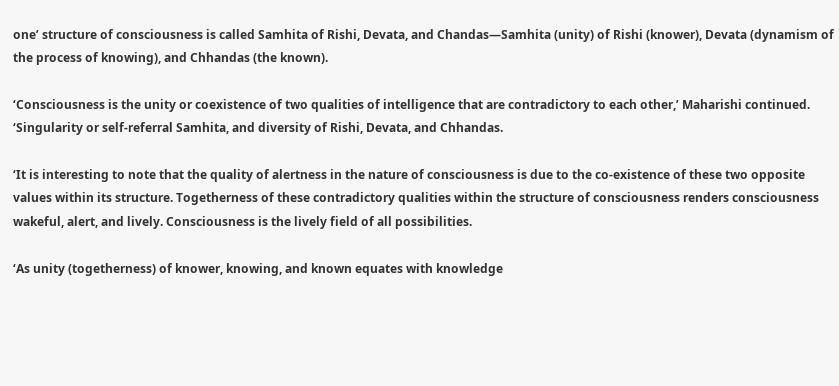one’ structure of consciousness is called Samhita of Rishi, Devata, and Chandas—Samhita (unity) of Rishi (knower), Devata (dynamism of the process of knowing), and Chhandas (the known).

‘Consciousness is the unity or coexistence of two qualities of intelligence that are contradictory to each other,’ Maharishi continued. ‘Singularity or self-referral Samhita, and diversity of Rishi, Devata, and Chhandas.

‘It is interesting to note that the quality of alertness in the nature of consciousness is due to the co-existence of these two opposite values within its structure. Togetherness of these contradictory qualities within the structure of consciousness renders consciousness wakeful, alert, and lively. Consciousness is the lively field of all possibilities.

‘As unity (togetherness) of knower, knowing, and known equates with knowledge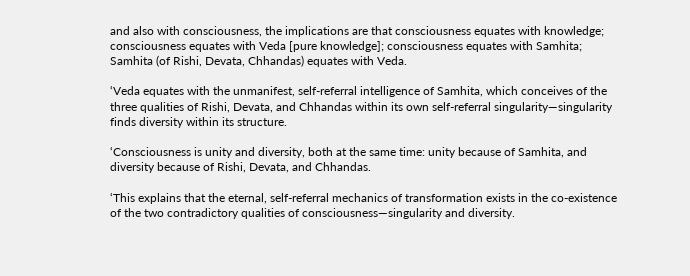and also with consciousness, the implications are that consciousness equates with knowledge; consciousness equates with Veda [pure knowledge]; consciousness equates with Samhita; Samhita (of Rishi, Devata, Chhandas) equates with Veda.

‘Veda equates with the unmanifest, self-referral intelligence of Samhita, which conceives of the three qualities of Rishi, Devata, and Chhandas within its own self-referral singularity—singularity finds diversity within its structure.

‘Consciousness is unity and diversity, both at the same time: unity because of Samhita, and diversity because of Rishi, Devata, and Chhandas.

‘This explains that the eternal, self-referral mechanics of transformation exists in the co-existence of the two contradictory qualities of consciousness—singularity and diversity.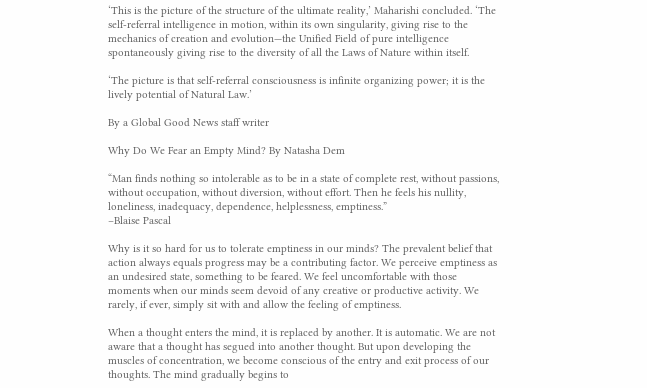‘This is the picture of the structure of the ultimate reality,’ Maharishi concluded. ‘The self-referral intelligence in motion, within its own singularity, giving rise to the mechanics of creation and evolution—the Unified Field of pure intelligence spontaneously giving rise to the diversity of all the Laws of Nature within itself.

‘The picture is that self-referral consciousness is infinite organizing power; it is the lively potential of Natural Law.’

By a Global Good News staff writer

Why Do We Fear an Empty Mind? By Natasha Dem

“Man finds nothing so intolerable as to be in a state of complete rest, without passions, without occupation, without diversion, without effort. Then he feels his nullity, loneliness, inadequacy, dependence, helplessness, emptiness.”
–Blaise Pascal

Why is it so hard for us to tolerate emptiness in our minds? The prevalent belief that action always equals progress may be a contributing factor. We perceive emptiness as an undesired state, something to be feared. We feel uncomfortable with those moments when our minds seem devoid of any creative or productive activity. We rarely, if ever, simply sit with and allow the feeling of emptiness.

When a thought enters the mind, it is replaced by another. It is automatic. We are not aware that a thought has segued into another thought. But upon developing the muscles of concentration, we become conscious of the entry and exit process of our thoughts. The mind gradually begins to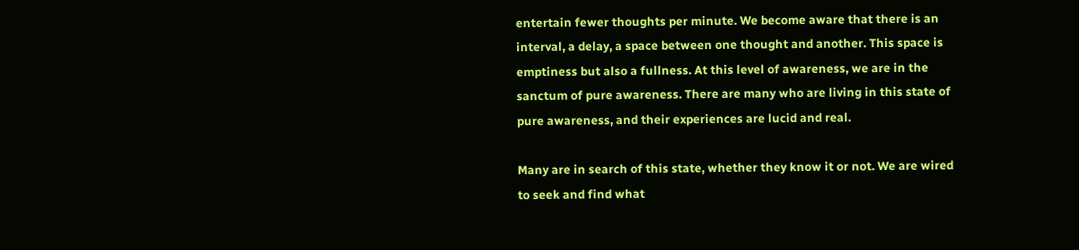entertain fewer thoughts per minute. We become aware that there is an interval, a delay, a space between one thought and another. This space is emptiness but also a fullness. At this level of awareness, we are in the sanctum of pure awareness. There are many who are living in this state of pure awareness, and their experiences are lucid and real.

Many are in search of this state, whether they know it or not. We are wired to seek and find what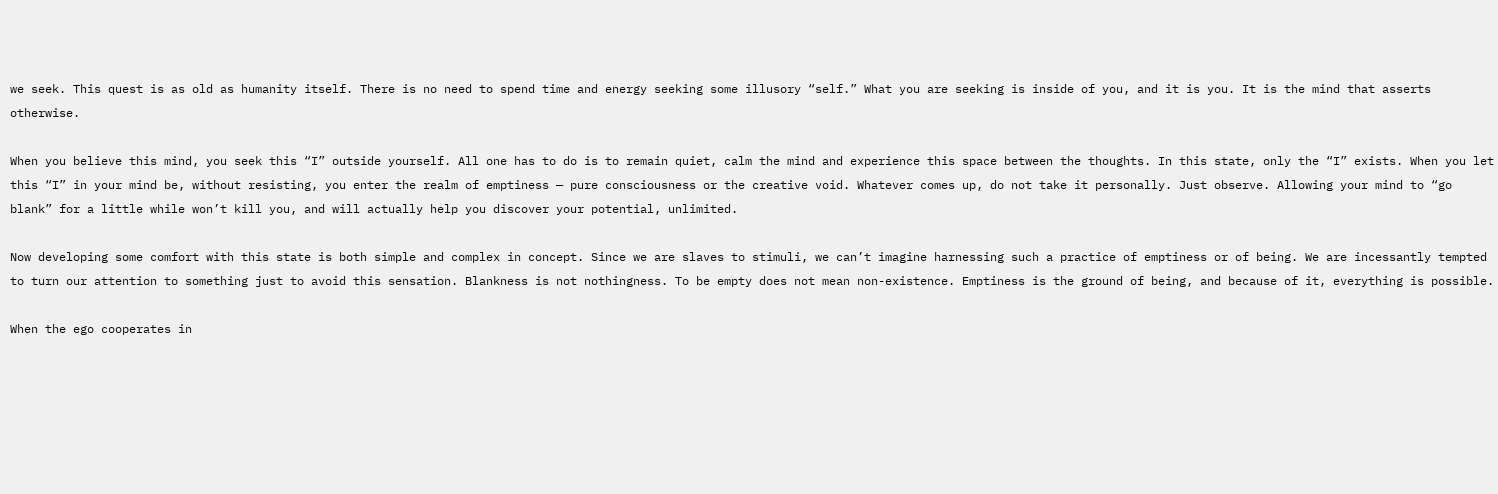we seek. This quest is as old as humanity itself. There is no need to spend time and energy seeking some illusory “self.” What you are seeking is inside of you, and it is you. It is the mind that asserts otherwise.

When you believe this mind, you seek this “I” outside yourself. All one has to do is to remain quiet, calm the mind and experience this space between the thoughts. In this state, only the “I” exists. When you let this “I” in your mind be, without resisting, you enter the realm of emptiness — pure consciousness or the creative void. Whatever comes up, do not take it personally. Just observe. Allowing your mind to “go blank” for a little while won’t kill you, and will actually help you discover your potential, unlimited.

Now developing some comfort with this state is both simple and complex in concept. Since we are slaves to stimuli, we can’t imagine harnessing such a practice of emptiness or of being. We are incessantly tempted to turn our attention to something just to avoid this sensation. Blankness is not nothingness. To be empty does not mean non-existence. Emptiness is the ground of being, and because of it, everything is possible.

When the ego cooperates in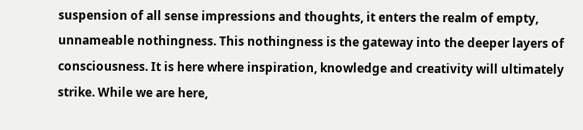suspension of all sense impressions and thoughts, it enters the realm of empty, unnameable nothingness. This nothingness is the gateway into the deeper layers of consciousness. It is here where inspiration, knowledge and creativity will ultimately strike. While we are here,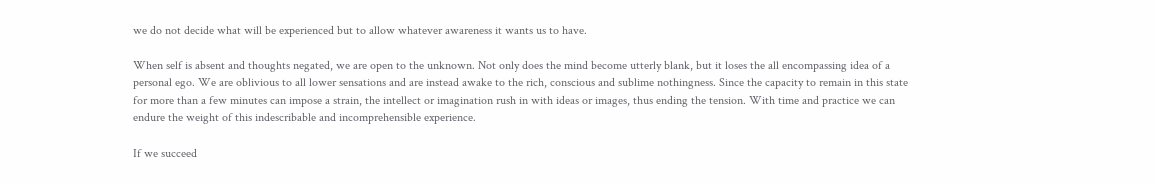we do not decide what will be experienced but to allow whatever awareness it wants us to have.

When self is absent and thoughts negated, we are open to the unknown. Not only does the mind become utterly blank, but it loses the all encompassing idea of a personal ego. We are oblivious to all lower sensations and are instead awake to the rich, conscious and sublime nothingness. Since the capacity to remain in this state for more than a few minutes can impose a strain, the intellect or imagination rush in with ideas or images, thus ending the tension. With time and practice we can endure the weight of this indescribable and incomprehensible experience.

If we succeed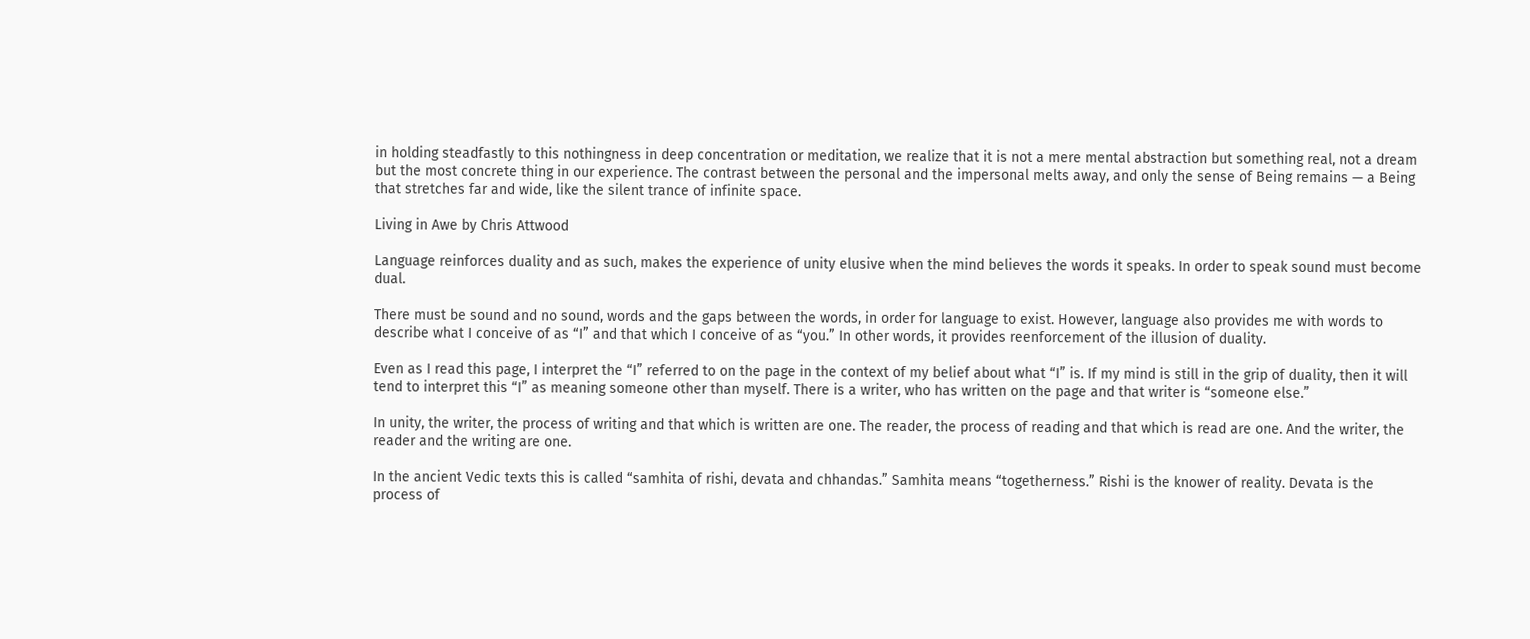in holding steadfastly to this nothingness in deep concentration or meditation, we realize that it is not a mere mental abstraction but something real, not a dream but the most concrete thing in our experience. The contrast between the personal and the impersonal melts away, and only the sense of Being remains — a Being that stretches far and wide, like the silent trance of infinite space.

Living in Awe by Chris Attwood

Language reinforces duality and as such, makes the experience of unity elusive when the mind believes the words it speaks. In order to speak sound must become dual.

There must be sound and no sound, words and the gaps between the words, in order for language to exist. However, language also provides me with words to describe what I conceive of as “I” and that which I conceive of as “you.” In other words, it provides reenforcement of the illusion of duality.

Even as I read this page, I interpret the “I” referred to on the page in the context of my belief about what “I” is. If my mind is still in the grip of duality, then it will tend to interpret this “I” as meaning someone other than myself. There is a writer, who has written on the page and that writer is “someone else.”

In unity, the writer, the process of writing and that which is written are one. The reader, the process of reading and that which is read are one. And the writer, the reader and the writing are one.

In the ancient Vedic texts this is called “samhita of rishi, devata and chhandas.” Samhita means “togetherness.” Rishi is the knower of reality. Devata is the process of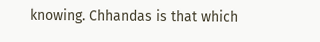knowing. Chhandas is that which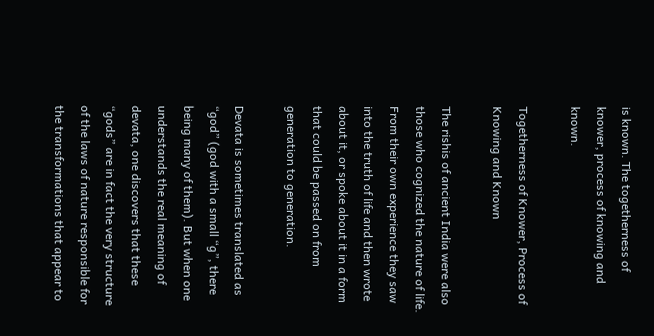is known. The togetherness of knower, process of knowing and known.

Togetherness of Knower, Process of Knowing and Known

The rishis of ancient India were also those who cognized the nature of life. From their own experience they saw into the truth of life and then wrote about it, or spoke about it in a form that could be passed on from generation to generation.

Devata is sometimes translated as “god” (god with a small “g”, there being many of them). But when one understands the real meaning of devata, one discovers that these “gods” are in fact the very structure of the laws of nature responsible for the transformations that appear to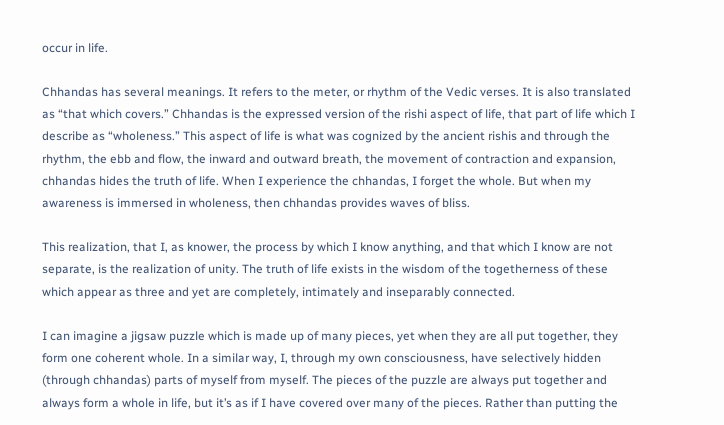occur in life.

Chhandas has several meanings. It refers to the meter, or rhythm of the Vedic verses. It is also translated as “that which covers.” Chhandas is the expressed version of the rishi aspect of life, that part of life which I describe as “wholeness.” This aspect of life is what was cognized by the ancient rishis and through the rhythm, the ebb and flow, the inward and outward breath, the movement of contraction and expansion, chhandas hides the truth of life. When I experience the chhandas, I forget the whole. But when my awareness is immersed in wholeness, then chhandas provides waves of bliss.

This realization, that I, as knower, the process by which I know anything, and that which I know are not separate, is the realization of unity. The truth of life exists in the wisdom of the togetherness of these which appear as three and yet are completely, intimately and inseparably connected.

I can imagine a jigsaw puzzle which is made up of many pieces, yet when they are all put together, they form one coherent whole. In a similar way, I, through my own consciousness, have selectively hidden (through chhandas) parts of myself from myself. The pieces of the puzzle are always put together and always form a whole in life, but it’s as if I have covered over many of the pieces. Rather than putting the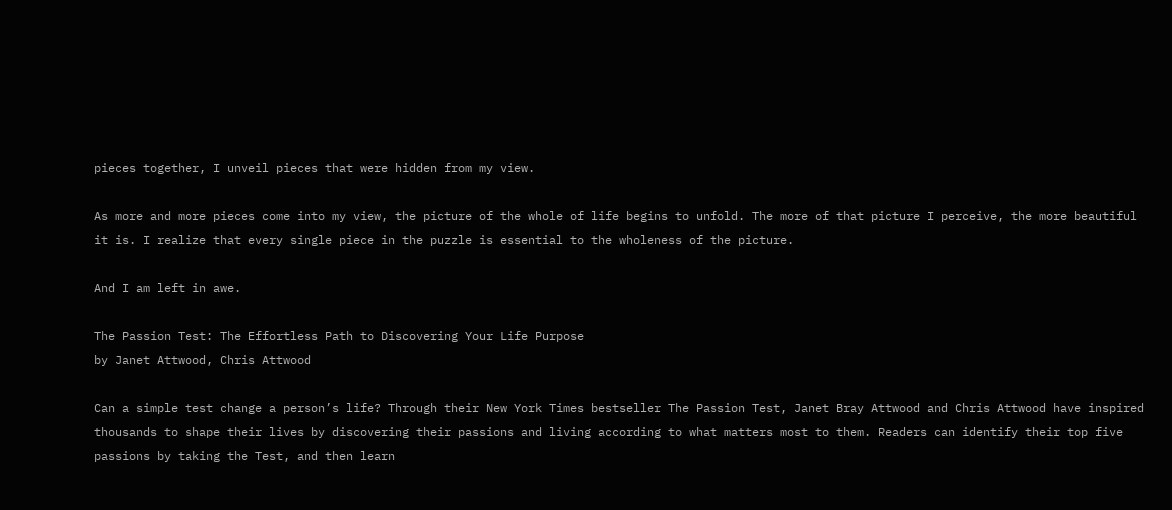pieces together, I unveil pieces that were hidden from my view.

As more and more pieces come into my view, the picture of the whole of life begins to unfold. The more of that picture I perceive, the more beautiful it is. I realize that every single piece in the puzzle is essential to the wholeness of the picture.

And I am left in awe.

The Passion Test: The Effortless Path to Discovering Your Life Purpose
by Janet Attwood, Chris Attwood

Can a simple test change a person’s life? Through their New York Times bestseller The Passion Test, Janet Bray Attwood and Chris Attwood have inspired thousands to shape their lives by discovering their passions and living according to what matters most to them. Readers can identify their top five passions by taking the Test, and then learn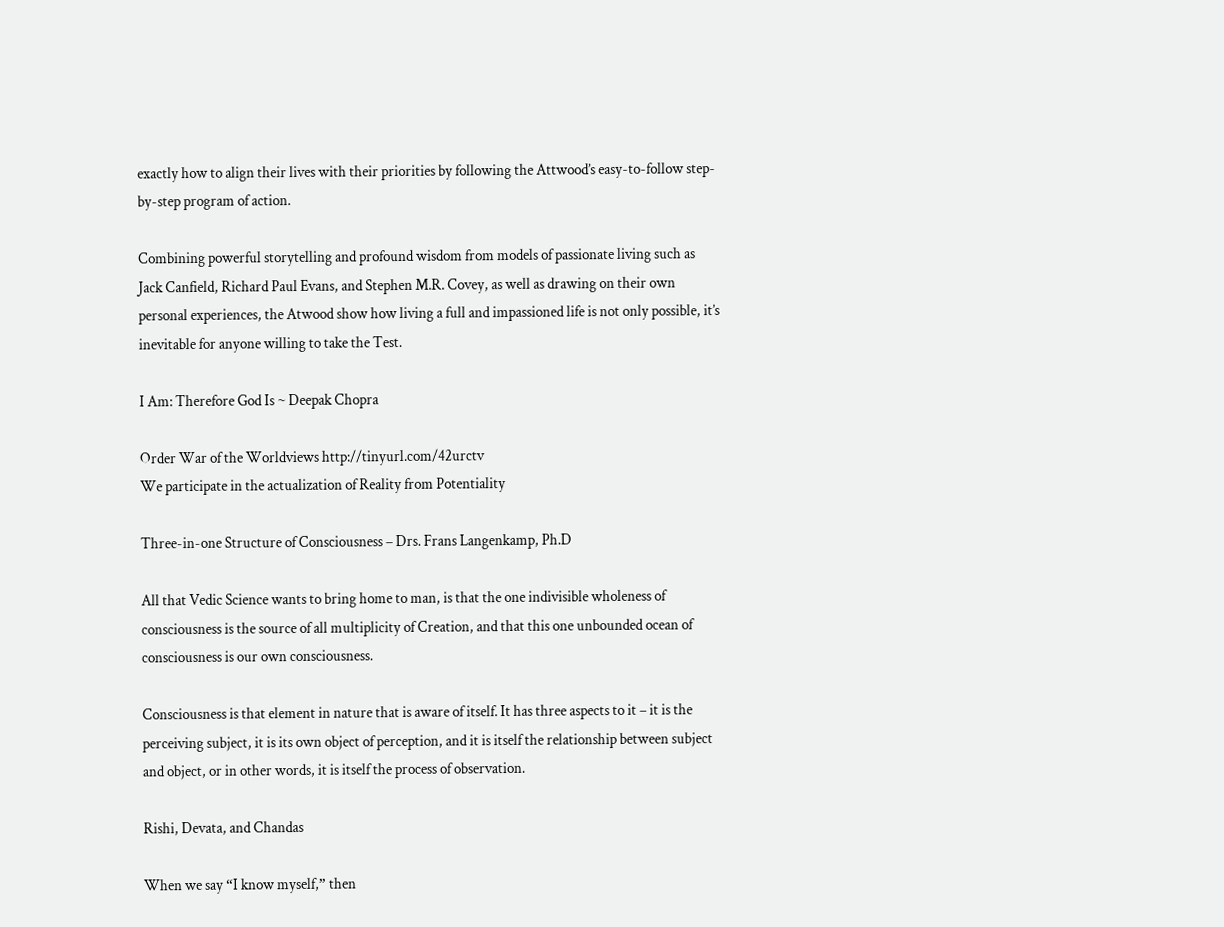exactly how to align their lives with their priorities by following the Attwood’s easy-to-follow step-by-step program of action.

Combining powerful storytelling and profound wisdom from models of passionate living such as Jack Canfield, Richard Paul Evans, and Stephen M.R. Covey, as well as drawing on their own personal experiences, the Atwood show how living a full and impassioned life is not only possible, it’s inevitable for anyone willing to take the Test.

I Am: Therefore God Is ~ Deepak Chopra

Order War of the Worldviews http://tinyurl.com/42urctv
We participate in the actualization of Reality from Potentiality

Three-in-one Structure of Consciousness – Drs. Frans Langenkamp, Ph.D

All that Vedic Science wants to bring home to man, is that the one indivisible wholeness of consciousness is the source of all multiplicity of Creation, and that this one unbounded ocean of consciousness is our own consciousness.

Consciousness is that element in nature that is aware of itself. It has three aspects to it – it is the perceiving subject, it is its own object of perception, and it is itself the relationship between subject and object, or in other words, it is itself the process of observation.

Rishi, Devata, and Chandas

When we say “I know myself,” then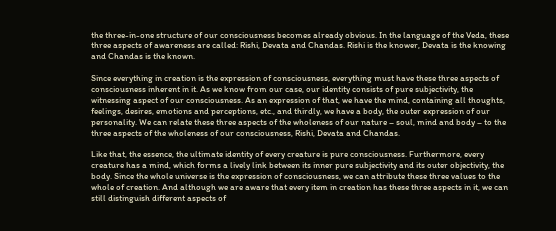the three-in-one structure of our consciousness becomes already obvious. In the language of the Veda, these three aspects of awareness are called: Rishi, Devata and Chandas. Rishi is the knower, Devata is the knowing and Chandas is the known.

Since everything in creation is the expression of consciousness, everything must have these three aspects of consciousness inherent in it. As we know from our case, our identity consists of pure subjectivity, the witnessing aspect of our consciousness. As an expression of that, we have the mind, containing all thoughts, feelings, desires, emotions and perceptions, etc., and thirdly, we have a body, the outer expression of our personality. We can relate these three aspects of the wholeness of our nature – soul, mind and body – to the three aspects of the wholeness of our consciousness, Rishi, Devata and Chandas.

Like that, the essence, the ultimate identity of every creature is pure consciousness. Furthermore, every creature has a mind, which forms a lively link between its inner pure subjectivity and its outer objectivity, the body. Since the whole universe is the expression of consciousness, we can attribute these three values to the whole of creation. And although we are aware that every item in creation has these three aspects in it, we can still distinguish different aspects of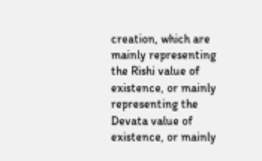creation, which are mainly representing the Rishi value of existence, or mainly representing the Devata value of existence, or mainly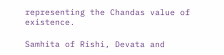representing the Chandas value of existence.

Samhita of Rishi, Devata and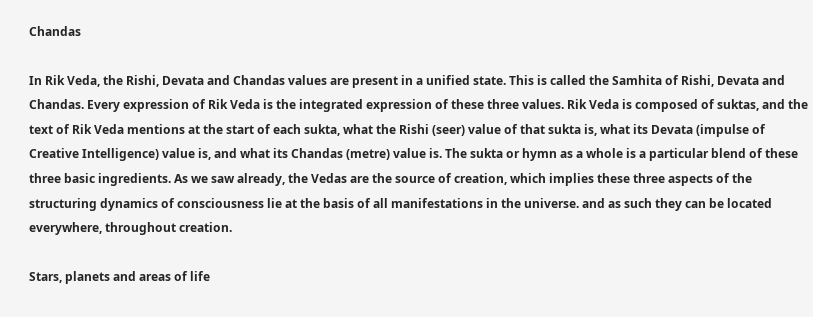Chandas

In Rik Veda, the Rishi, Devata and Chandas values are present in a unified state. This is called the Samhita of Rishi, Devata and Chandas. Every expression of Rik Veda is the integrated expression of these three values. Rik Veda is composed of suktas, and the text of Rik Veda mentions at the start of each sukta, what the Rishi (seer) value of that sukta is, what its Devata (impulse of Creative Intelligence) value is, and what its Chandas (metre) value is. The sukta or hymn as a whole is a particular blend of these three basic ingredients. As we saw already, the Vedas are the source of creation, which implies these three aspects of the structuring dynamics of consciousness lie at the basis of all manifestations in the universe. and as such they can be located everywhere, throughout creation.

Stars, planets and areas of life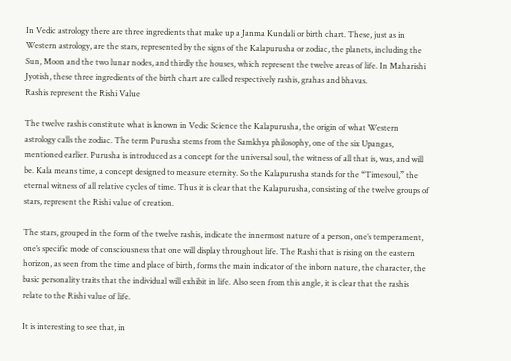In Vedic astrology there are three ingredients that make up a Janma Kundali or birth chart. These, just as in Western astrology, are the stars, represented by the signs of the Kalapurusha or zodiac, the planets, including the Sun, Moon and the two lunar nodes, and thirdly the houses, which represent the twelve areas of life. In Maharishi Jyotish, these three ingredients of the birth chart are called respectively rashis, grahas and bhavas.
Rashis represent the Rishi Value

The twelve rashis constitute what is known in Vedic Science the Kalapurusha, the origin of what Western astrology calls the zodiac. The term Purusha stems from the Samkhya philosophy, one of the six Upangas, mentioned earlier. Purusha is introduced as a concept for the universal soul, the witness of all that is, was, and will be. Kala means time, a concept designed to measure eternity. So the Kalapurusha stands for the “Timesoul,” the eternal witness of all relative cycles of time. Thus it is clear that the Kalapurusha, consisting of the twelve groups of stars, represent the Rishi value of creation.

The stars, grouped in the form of the twelve rashis, indicate the innermost nature of a person, one’s temperament, one’s specific mode of consciousness that one will display throughout life. The Rashi that is rising on the eastern horizon, as seen from the time and place of birth, forms the main indicator of the inborn nature, the character, the basic personality traits that the individual will exhibit in life. Also seen from this angle, it is clear that the rashis relate to the Rishi value of life.

It is interesting to see that, in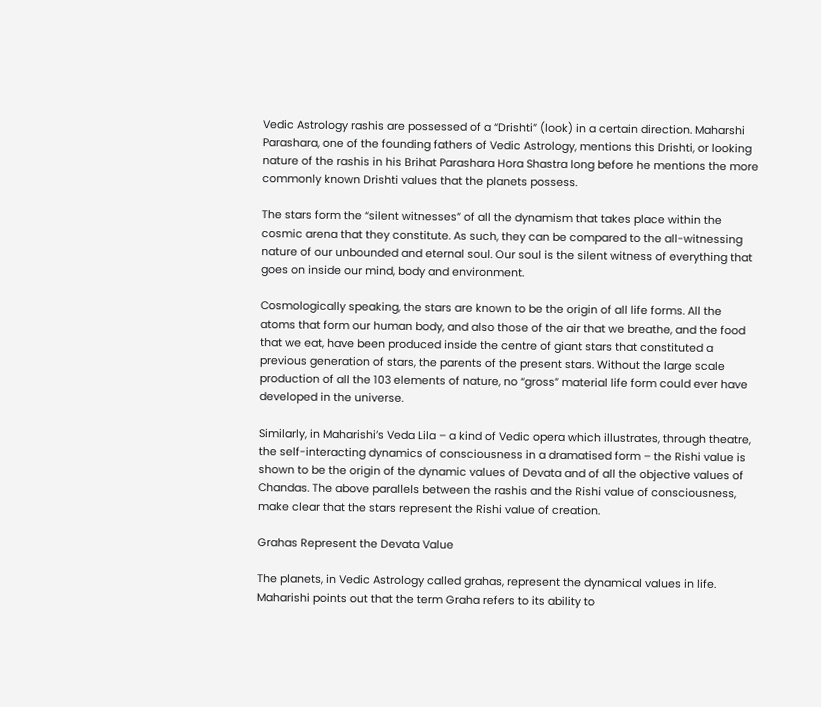Vedic Astrology rashis are possessed of a “Drishti” (look) in a certain direction. Maharshi Parashara, one of the founding fathers of Vedic Astrology, mentions this Drishti, or looking nature of the rashis in his Brihat Parashara Hora Shastra long before he mentions the more commonly known Drishti values that the planets possess.

The stars form the “silent witnesses” of all the dynamism that takes place within the cosmic arena that they constitute. As such, they can be compared to the all-witnessing nature of our unbounded and eternal soul. Our soul is the silent witness of everything that goes on inside our mind, body and environment.

Cosmologically speaking, the stars are known to be the origin of all life forms. All the atoms that form our human body, and also those of the air that we breathe, and the food that we eat, have been produced inside the centre of giant stars that constituted a previous generation of stars, the parents of the present stars. Without the large scale production of all the 103 elements of nature, no “gross” material life form could ever have developed in the universe.

Similarly, in Maharishi’s Veda Lila – a kind of Vedic opera which illustrates, through theatre, the self-interacting dynamics of consciousness in a dramatised form – the Rishi value is shown to be the origin of the dynamic values of Devata and of all the objective values of Chandas. The above parallels between the rashis and the Rishi value of consciousness, make clear that the stars represent the Rishi value of creation.

Grahas Represent the Devata Value

The planets, in Vedic Astrology called grahas, represent the dynamical values in life. Maharishi points out that the term Graha refers to its ability to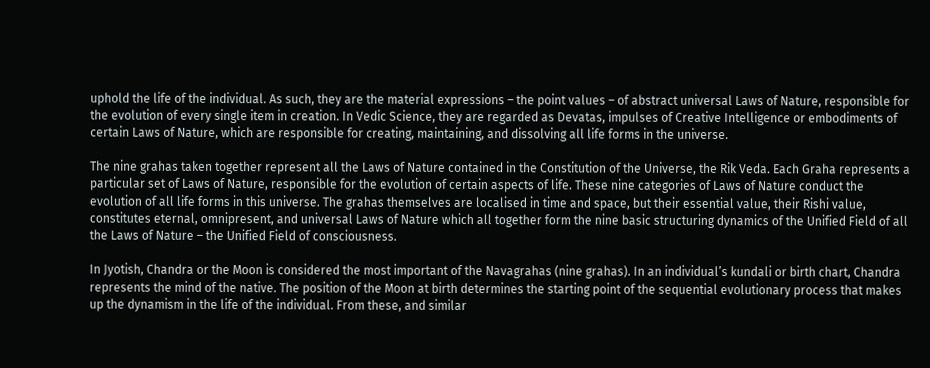uphold the life of the individual. As such, they are the material expressions – the point values – of abstract universal Laws of Nature, responsible for the evolution of every single item in creation. In Vedic Science, they are regarded as Devatas, impulses of Creative Intelligence or embodiments of certain Laws of Nature, which are responsible for creating, maintaining, and dissolving all life forms in the universe.

The nine grahas taken together represent all the Laws of Nature contained in the Constitution of the Universe, the Rik Veda. Each Graha represents a particular set of Laws of Nature, responsible for the evolution of certain aspects of life. These nine categories of Laws of Nature conduct the evolution of all life forms in this universe. The grahas themselves are localised in time and space, but their essential value, their Rishi value, constitutes eternal, omnipresent, and universal Laws of Nature which all together form the nine basic structuring dynamics of the Unified Field of all the Laws of Nature – the Unified Field of consciousness.

In Jyotish, Chandra or the Moon is considered the most important of the Navagrahas (nine grahas). In an individual’s kundali or birth chart, Chandra represents the mind of the native. The position of the Moon at birth determines the starting point of the sequential evolutionary process that makes up the dynamism in the life of the individual. From these, and similar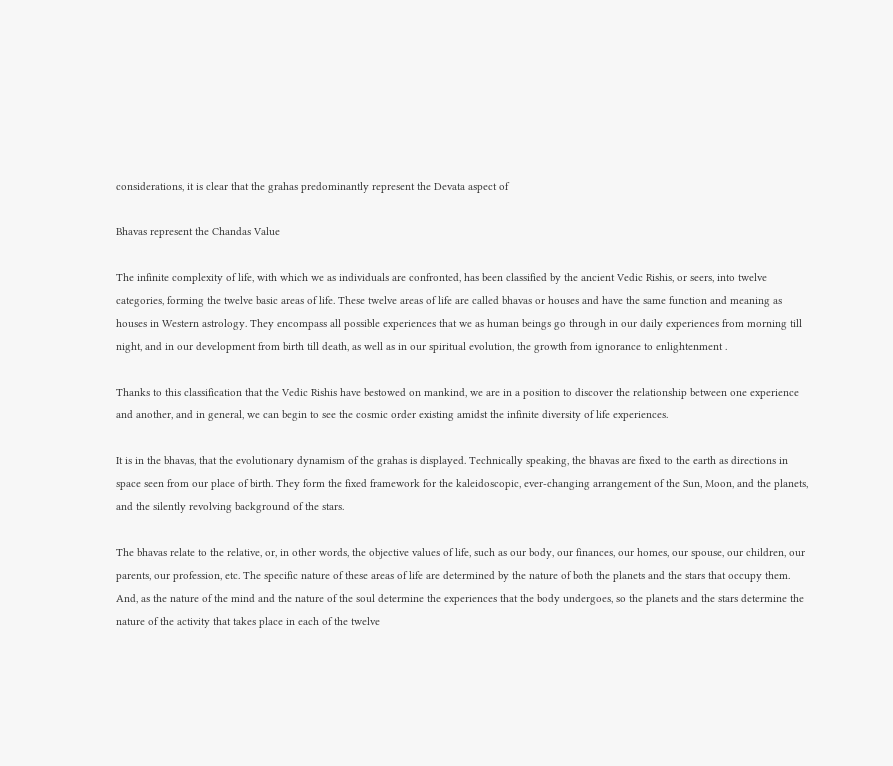considerations, it is clear that the grahas predominantly represent the Devata aspect of

Bhavas represent the Chandas Value

The infinite complexity of life, with which we as individuals are confronted, has been classified by the ancient Vedic Rishis, or seers, into twelve categories, forming the twelve basic areas of life. These twelve areas of life are called bhavas or houses and have the same function and meaning as houses in Western astrology. They encompass all possible experiences that we as human beings go through in our daily experiences from morning till night, and in our development from birth till death, as well as in our spiritual evolution, the growth from ignorance to enlightenment .

Thanks to this classification that the Vedic Rishis have bestowed on mankind, we are in a position to discover the relationship between one experience and another, and in general, we can begin to see the cosmic order existing amidst the infinite diversity of life experiences.

It is in the bhavas, that the evolutionary dynamism of the grahas is displayed. Technically speaking, the bhavas are fixed to the earth as directions in space seen from our place of birth. They form the fixed framework for the kaleidoscopic, ever-changing arrangement of the Sun, Moon, and the planets, and the silently revolving background of the stars.

The bhavas relate to the relative, or, in other words, the objective values of life, such as our body, our finances, our homes, our spouse, our children, our parents, our profession, etc. The specific nature of these areas of life are determined by the nature of both the planets and the stars that occupy them. And, as the nature of the mind and the nature of the soul determine the experiences that the body undergoes, so the planets and the stars determine the nature of the activity that takes place in each of the twelve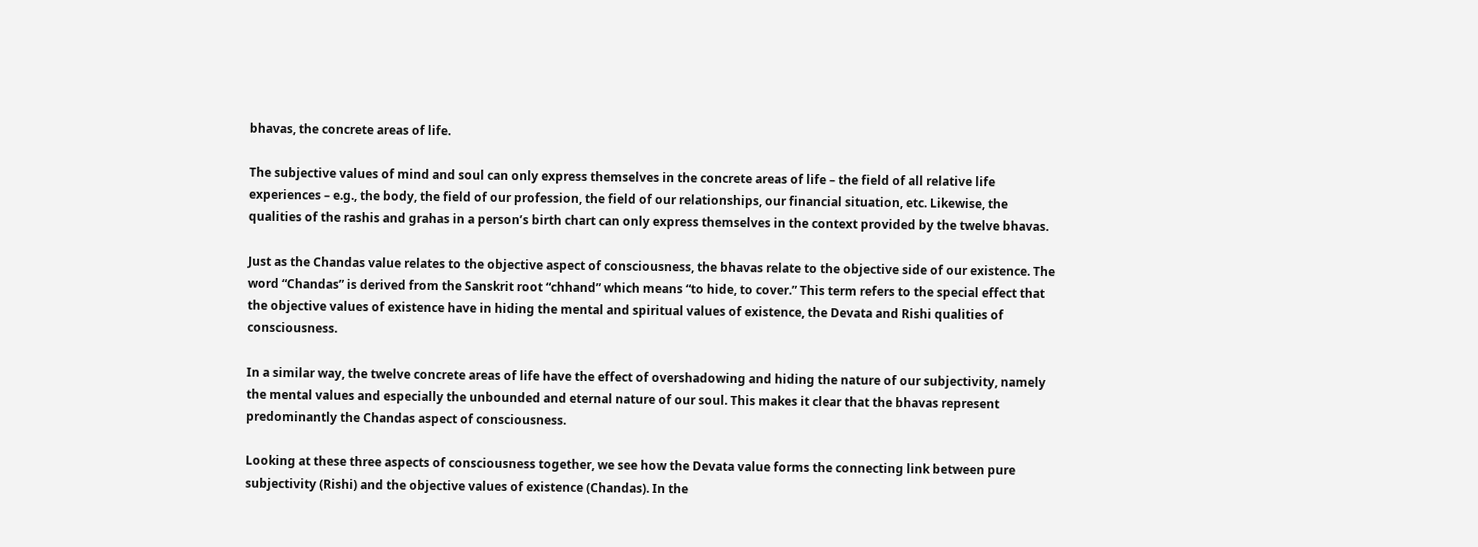bhavas, the concrete areas of life.

The subjective values of mind and soul can only express themselves in the concrete areas of life – the field of all relative life experiences – e.g., the body, the field of our profession, the field of our relationships, our financial situation, etc. Likewise, the qualities of the rashis and grahas in a person’s birth chart can only express themselves in the context provided by the twelve bhavas.

Just as the Chandas value relates to the objective aspect of consciousness, the bhavas relate to the objective side of our existence. The word “Chandas” is derived from the Sanskrit root “chhand” which means “to hide, to cover.” This term refers to the special effect that the objective values of existence have in hiding the mental and spiritual values of existence, the Devata and Rishi qualities of consciousness.

In a similar way, the twelve concrete areas of life have the effect of overshadowing and hiding the nature of our subjectivity, namely the mental values and especially the unbounded and eternal nature of our soul. This makes it clear that the bhavas represent predominantly the Chandas aspect of consciousness.

Looking at these three aspects of consciousness together, we see how the Devata value forms the connecting link between pure subjectivity (Rishi) and the objective values of existence (Chandas). In the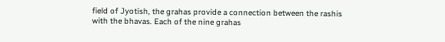field of Jyotish, the grahas provide a connection between the rashis with the bhavas. Each of the nine grahas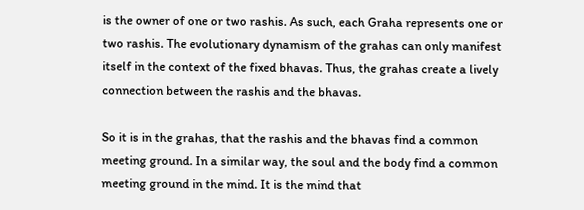is the owner of one or two rashis. As such, each Graha represents one or two rashis. The evolutionary dynamism of the grahas can only manifest itself in the context of the fixed bhavas. Thus, the grahas create a lively connection between the rashis and the bhavas.

So it is in the grahas, that the rashis and the bhavas find a common meeting ground. In a similar way, the soul and the body find a common meeting ground in the mind. It is the mind that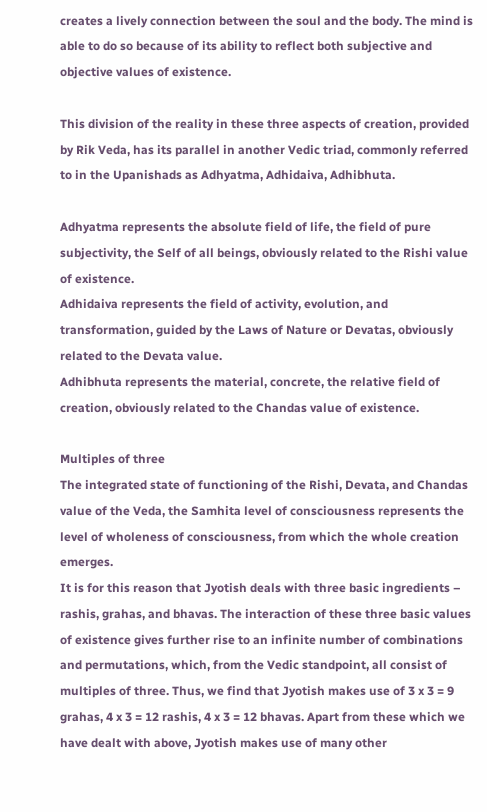creates a lively connection between the soul and the body. The mind is able to do so because of its ability to reflect both subjective and objective values of existence.

This division of the reality in these three aspects of creation, provided by Rik Veda, has its parallel in another Vedic triad, commonly referred to in the Upanishads as Adhyatma, Adhidaiva, Adhibhuta.

Adhyatma represents the absolute field of life, the field of pure subjectivity, the Self of all beings, obviously related to the Rishi value of existence.
Adhidaiva represents the field of activity, evolution, and transformation, guided by the Laws of Nature or Devatas, obviously related to the Devata value.
Adhibhuta represents the material, concrete, the relative field of creation, obviously related to the Chandas value of existence.

Multiples of three
The integrated state of functioning of the Rishi, Devata, and Chandas value of the Veda, the Samhita level of consciousness represents the level of wholeness of consciousness, from which the whole creation emerges.
It is for this reason that Jyotish deals with three basic ingredients – rashis, grahas, and bhavas. The interaction of these three basic values of existence gives further rise to an infinite number of combinations and permutations, which, from the Vedic standpoint, all consist of multiples of three. Thus, we find that Jyotish makes use of 3 x 3 = 9 grahas, 4 x 3 = 12 rashis, 4 x 3 = 12 bhavas. Apart from these which we have dealt with above, Jyotish makes use of many other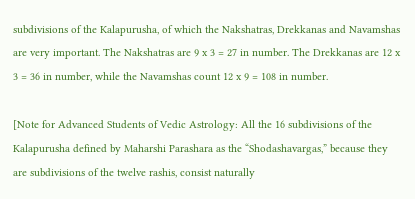subdivisions of the Kalapurusha, of which the Nakshatras, Drekkanas and Navamshas are very important. The Nakshatras are 9 x 3 = 27 in number. The Drekkanas are 12 x 3 = 36 in number, while the Navamshas count 12 x 9 = 108 in number.

[Note for Advanced Students of Vedic Astrology: All the 16 subdivisions of the Kalapurusha defined by Maharshi Parashara as the “Shodashavargas,” because they are subdivisions of the twelve rashis, consist naturally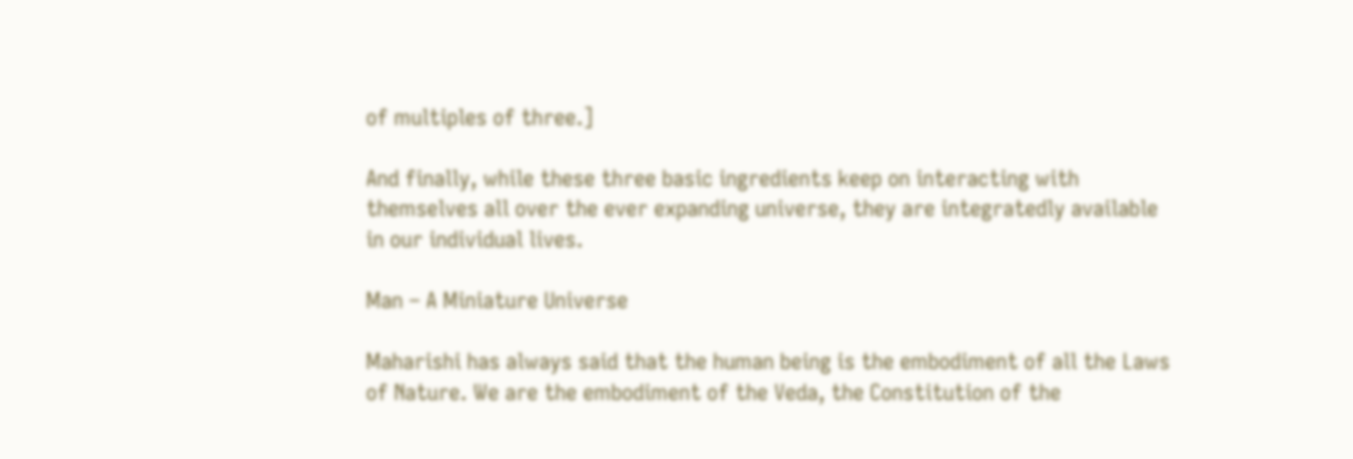of multiples of three.]

And finally, while these three basic ingredients keep on interacting with themselves all over the ever expanding universe, they are integratedly available in our individual lives.

Man – A Miniature Universe

Maharishi has always said that the human being is the embodiment of all the Laws of Nature. We are the embodiment of the Veda, the Constitution of the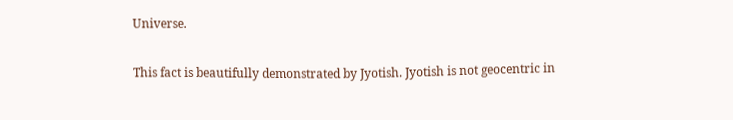Universe.

This fact is beautifully demonstrated by Jyotish. Jyotish is not geocentric in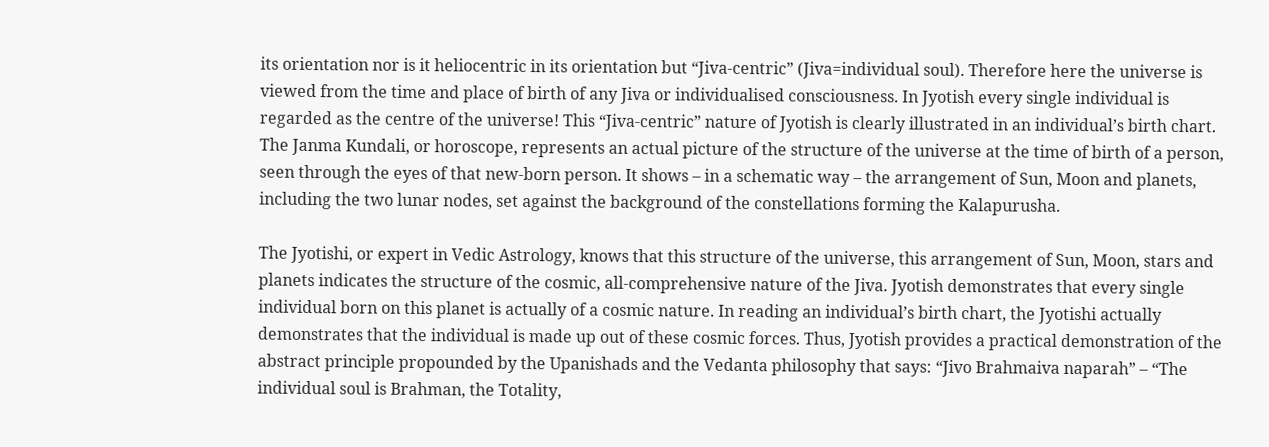its orientation nor is it heliocentric in its orientation but “Jiva-centric” (Jiva=individual soul). Therefore here the universe is viewed from the time and place of birth of any Jiva or individualised consciousness. In Jyotish every single individual is regarded as the centre of the universe! This “Jiva-centric” nature of Jyotish is clearly illustrated in an individual’s birth chart. The Janma Kundali, or horoscope, represents an actual picture of the structure of the universe at the time of birth of a person, seen through the eyes of that new-born person. It shows – in a schematic way – the arrangement of Sun, Moon and planets, including the two lunar nodes, set against the background of the constellations forming the Kalapurusha.

The Jyotishi, or expert in Vedic Astrology, knows that this structure of the universe, this arrangement of Sun, Moon, stars and planets indicates the structure of the cosmic, all-comprehensive nature of the Jiva. Jyotish demonstrates that every single individual born on this planet is actually of a cosmic nature. In reading an individual’s birth chart, the Jyotishi actually demonstrates that the individual is made up out of these cosmic forces. Thus, Jyotish provides a practical demonstration of the abstract principle propounded by the Upanishads and the Vedanta philosophy that says: “Jivo Brahmaiva naparah” – “The individual soul is Brahman, the Totality,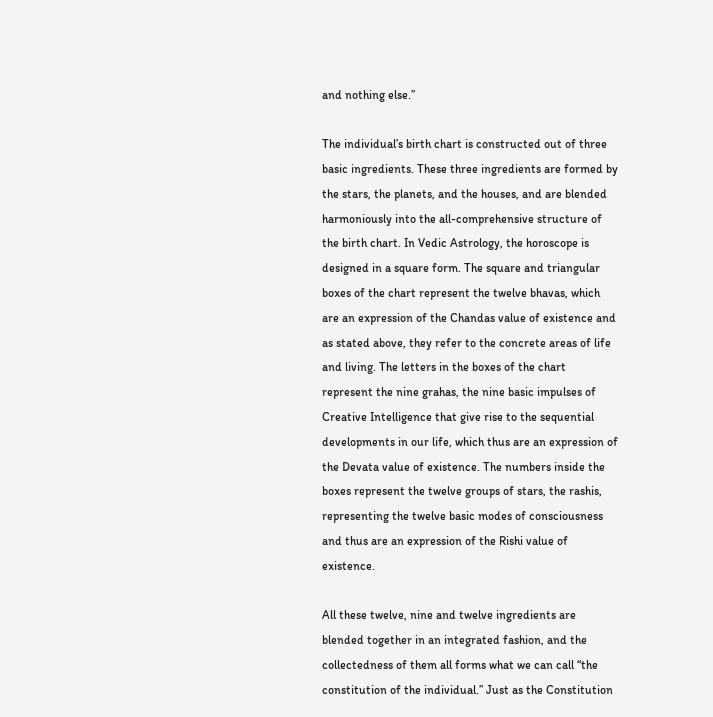and nothing else.”

The individual’s birth chart is constructed out of three basic ingredients. These three ingredients are formed by the stars, the planets, and the houses, and are blended harmoniously into the all-comprehensive structure of the birth chart. In Vedic Astrology, the horoscope is designed in a square form. The square and triangular boxes of the chart represent the twelve bhavas, which are an expression of the Chandas value of existence and as stated above, they refer to the concrete areas of life and living. The letters in the boxes of the chart represent the nine grahas, the nine basic impulses of Creative Intelligence that give rise to the sequential developments in our life, which thus are an expression of the Devata value of existence. The numbers inside the boxes represent the twelve groups of stars, the rashis, representing the twelve basic modes of consciousness and thus are an expression of the Rishi value of existence.

All these twelve, nine and twelve ingredients are blended together in an integrated fashion, and the collectedness of them all forms what we can call “the constitution of the individual.” Just as the Constitution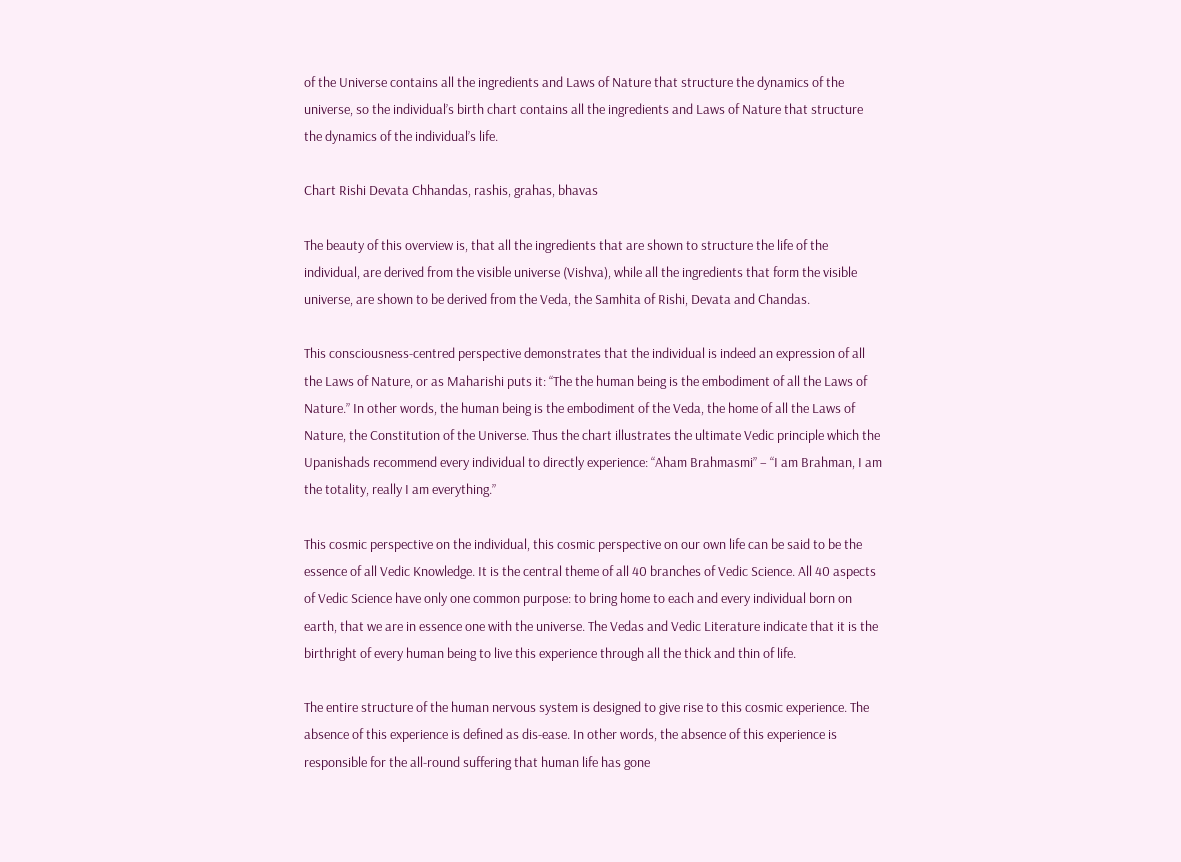of the Universe contains all the ingredients and Laws of Nature that structure the dynamics of the universe, so the individual’s birth chart contains all the ingredients and Laws of Nature that structure the dynamics of the individual’s life.

Chart Rishi Devata Chhandas, rashis, grahas, bhavas

The beauty of this overview is, that all the ingredients that are shown to structure the life of the individual, are derived from the visible universe (Vishva), while all the ingredients that form the visible universe, are shown to be derived from the Veda, the Samhita of Rishi, Devata and Chandas.

This consciousness-centred perspective demonstrates that the individual is indeed an expression of all the Laws of Nature, or as Maharishi puts it: “The the human being is the embodiment of all the Laws of Nature.” In other words, the human being is the embodiment of the Veda, the home of all the Laws of Nature, the Constitution of the Universe. Thus the chart illustrates the ultimate Vedic principle which the Upanishads recommend every individual to directly experience: “Aham Brahmasmi” – “I am Brahman, I am the totality, really I am everything.”

This cosmic perspective on the individual, this cosmic perspective on our own life can be said to be the essence of all Vedic Knowledge. It is the central theme of all 40 branches of Vedic Science. All 40 aspects of Vedic Science have only one common purpose: to bring home to each and every individual born on earth, that we are in essence one with the universe. The Vedas and Vedic Literature indicate that it is the birthright of every human being to live this experience through all the thick and thin of life.

The entire structure of the human nervous system is designed to give rise to this cosmic experience. The absence of this experience is defined as dis-ease. In other words, the absence of this experience is responsible for the all-round suffering that human life has gone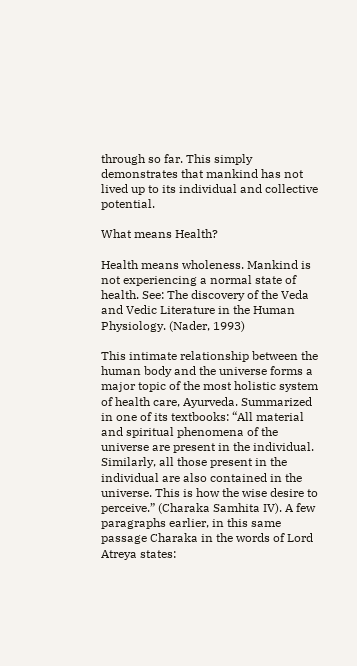through so far. This simply demonstrates that mankind has not lived up to its individual and collective potential.

What means Health?

Health means wholeness. Mankind is not experiencing a normal state of health. See: The discovery of the Veda and Vedic Literature in the Human Physiology. (Nader, 1993)

This intimate relationship between the human body and the universe forms a major topic of the most holistic system of health care, Ayurveda. Summarized in one of its textbooks: “All material and spiritual phenomena of the universe are present in the individual. Similarly, all those present in the individual are also contained in the universe. This is how the wise desire to perceive.” (Charaka Samhita IV). A few paragraphs earlier, in this same passage Charaka in the words of Lord Atreya states: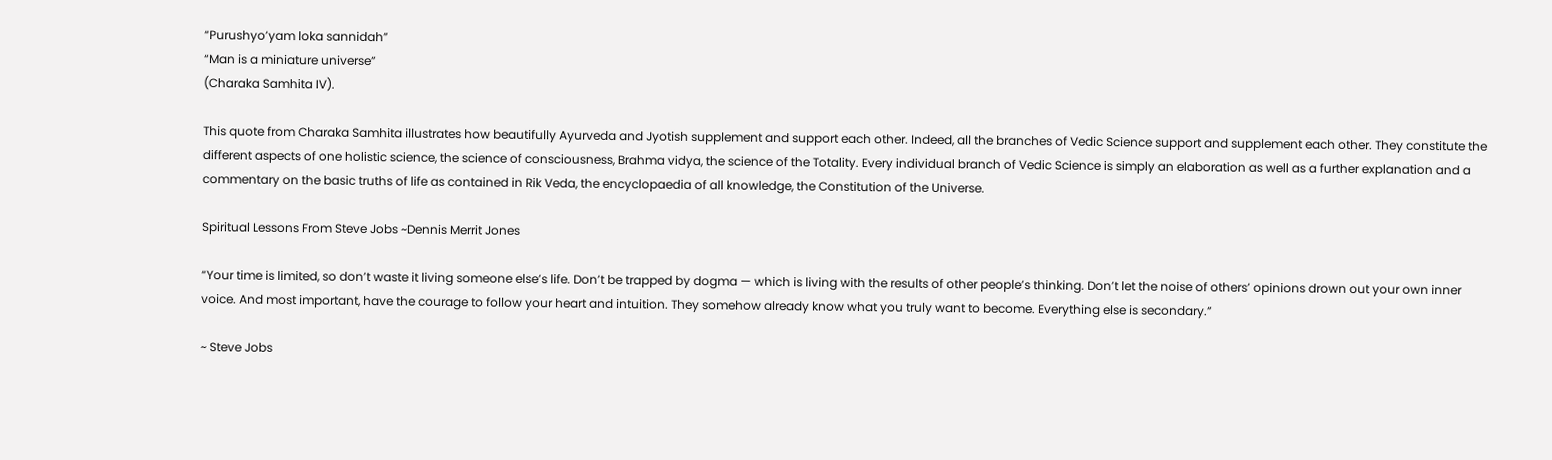“Purushyo’yam loka sannidah”
“Man is a miniature universe”
(Charaka Samhita IV).

This quote from Charaka Samhita illustrates how beautifully Ayurveda and Jyotish supplement and support each other. Indeed, all the branches of Vedic Science support and supplement each other. They constitute the different aspects of one holistic science, the science of consciousness, Brahma vidya, the science of the Totality. Every individual branch of Vedic Science is simply an elaboration as well as a further explanation and a commentary on the basic truths of life as contained in Rik Veda, the encyclopaedia of all knowledge, the Constitution of the Universe.

Spiritual Lessons From Steve Jobs ~Dennis Merrit Jones

“Your time is limited, so don’t waste it living someone else’s life. Don’t be trapped by dogma — which is living with the results of other people’s thinking. Don’t let the noise of others’ opinions drown out your own inner voice. And most important, have the courage to follow your heart and intuition. They somehow already know what you truly want to become. Everything else is secondary.”

~ Steve Jobs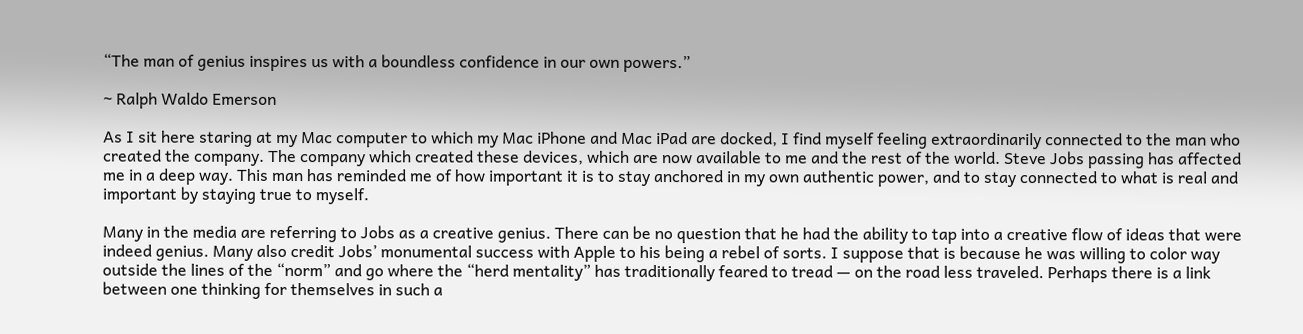“The man of genius inspires us with a boundless confidence in our own powers.”

~ Ralph Waldo Emerson

As I sit here staring at my Mac computer to which my Mac iPhone and Mac iPad are docked, I find myself feeling extraordinarily connected to the man who created the company. The company which created these devices, which are now available to me and the rest of the world. Steve Jobs passing has affected me in a deep way. This man has reminded me of how important it is to stay anchored in my own authentic power, and to stay connected to what is real and important by staying true to myself.

Many in the media are referring to Jobs as a creative genius. There can be no question that he had the ability to tap into a creative flow of ideas that were indeed genius. Many also credit Jobs’ monumental success with Apple to his being a rebel of sorts. I suppose that is because he was willing to color way outside the lines of the “norm” and go where the “herd mentality” has traditionally feared to tread — on the road less traveled. Perhaps there is a link between one thinking for themselves in such a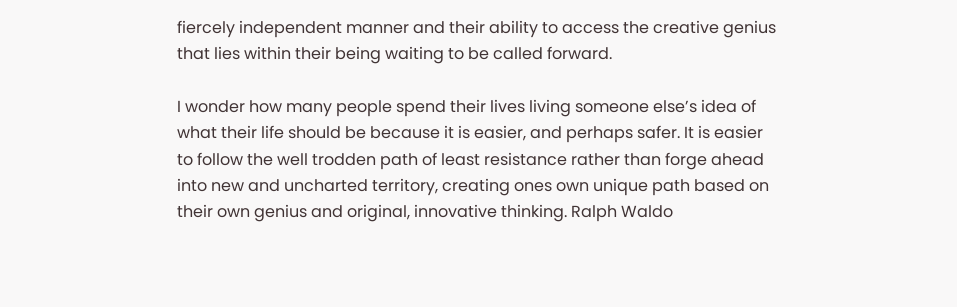fiercely independent manner and their ability to access the creative genius that lies within their being waiting to be called forward.

I wonder how many people spend their lives living someone else’s idea of what their life should be because it is easier, and perhaps safer. It is easier to follow the well trodden path of least resistance rather than forge ahead into new and uncharted territory, creating ones own unique path based on their own genius and original, innovative thinking. Ralph Waldo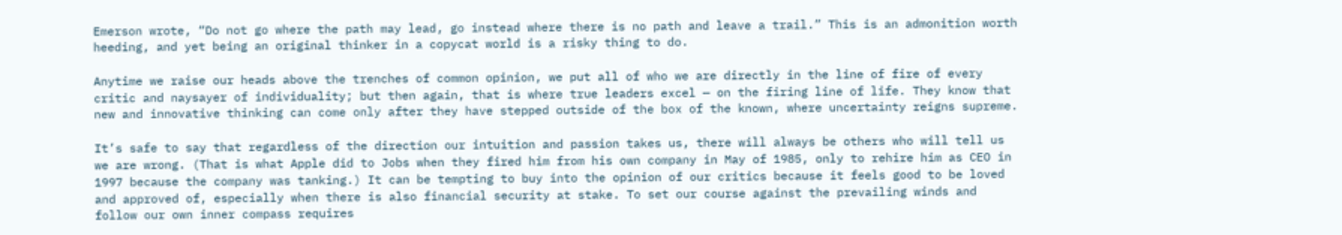Emerson wrote, “Do not go where the path may lead, go instead where there is no path and leave a trail.” This is an admonition worth heeding, and yet being an original thinker in a copycat world is a risky thing to do.

Anytime we raise our heads above the trenches of common opinion, we put all of who we are directly in the line of fire of every critic and naysayer of individuality; but then again, that is where true leaders excel — on the firing line of life. They know that new and innovative thinking can come only after they have stepped outside of the box of the known, where uncertainty reigns supreme.

It’s safe to say that regardless of the direction our intuition and passion takes us, there will always be others who will tell us we are wrong. (That is what Apple did to Jobs when they fired him from his own company in May of 1985, only to rehire him as CEO in 1997 because the company was tanking.) It can be tempting to buy into the opinion of our critics because it feels good to be loved and approved of, especially when there is also financial security at stake. To set our course against the prevailing winds and follow our own inner compass requires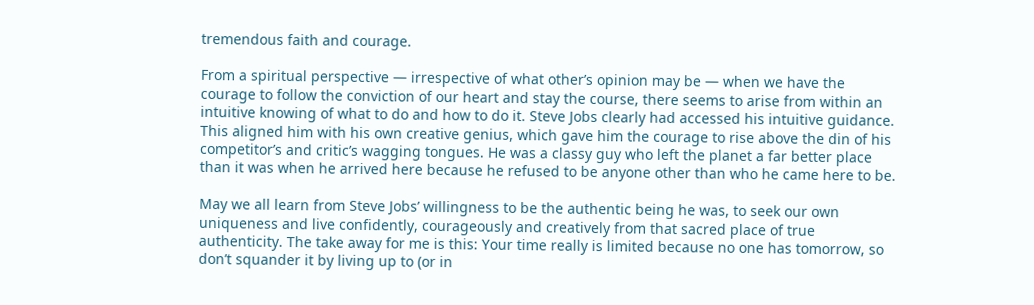tremendous faith and courage.

From a spiritual perspective — irrespective of what other’s opinion may be — when we have the courage to follow the conviction of our heart and stay the course, there seems to arise from within an intuitive knowing of what to do and how to do it. Steve Jobs clearly had accessed his intuitive guidance. This aligned him with his own creative genius, which gave him the courage to rise above the din of his competitor’s and critic’s wagging tongues. He was a classy guy who left the planet a far better place than it was when he arrived here because he refused to be anyone other than who he came here to be.

May we all learn from Steve Jobs’ willingness to be the authentic being he was, to seek our own uniqueness and live confidently, courageously and creatively from that sacred place of true authenticity. The take away for me is this: Your time really is limited because no one has tomorrow, so don’t squander it by living up to (or in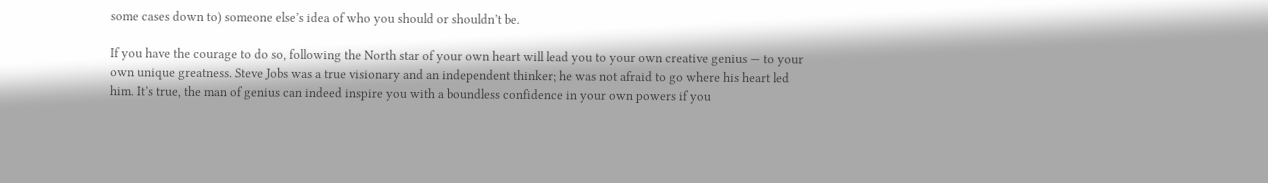some cases down to) someone else’s idea of who you should or shouldn’t be.

If you have the courage to do so, following the North star of your own heart will lead you to your own creative genius — to your own unique greatness. Steve Jobs was a true visionary and an independent thinker; he was not afraid to go where his heart led him. It’s true, the man of genius can indeed inspire you with a boundless confidence in your own powers if you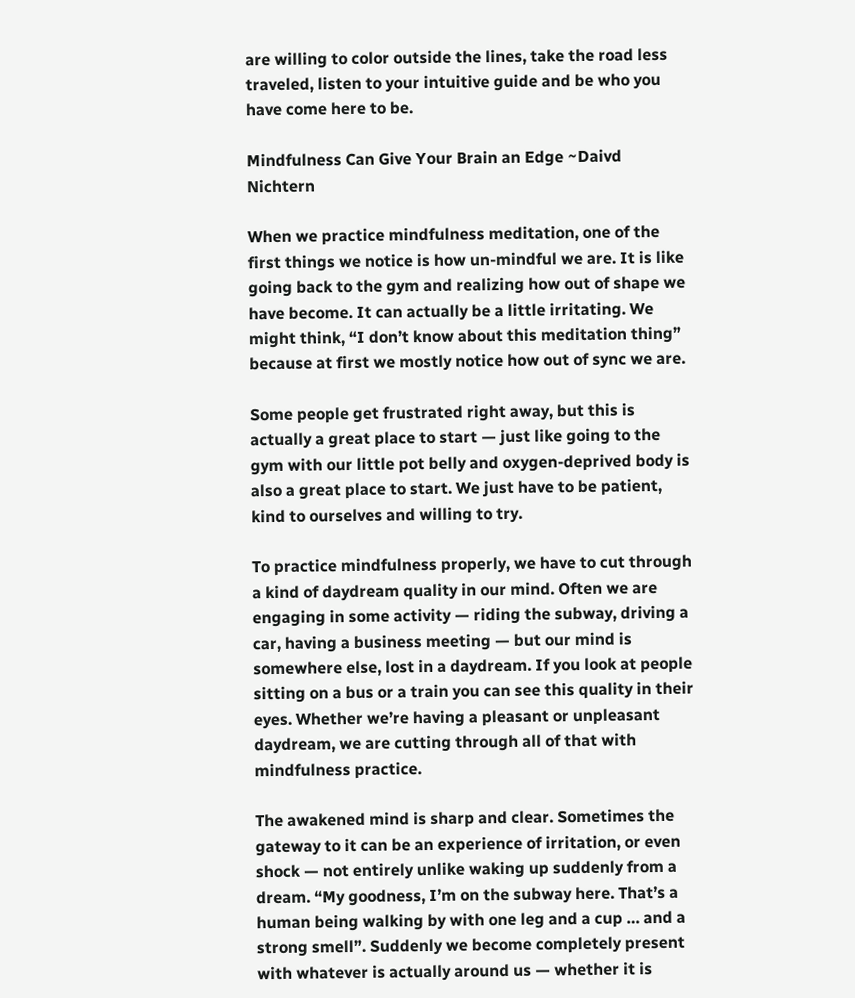are willing to color outside the lines, take the road less traveled, listen to your intuitive guide and be who you have come here to be.

Mindfulness Can Give Your Brain an Edge ~Daivd Nichtern

When we practice mindfulness meditation, one of the first things we notice is how un-mindful we are. It is like going back to the gym and realizing how out of shape we have become. It can actually be a little irritating. We might think, “I don’t know about this meditation thing” because at first we mostly notice how out of sync we are.

Some people get frustrated right away, but this is actually a great place to start — just like going to the gym with our little pot belly and oxygen-deprived body is also a great place to start. We just have to be patient, kind to ourselves and willing to try.

To practice mindfulness properly, we have to cut through a kind of daydream quality in our mind. Often we are engaging in some activity — riding the subway, driving a car, having a business meeting — but our mind is somewhere else, lost in a daydream. If you look at people sitting on a bus or a train you can see this quality in their eyes. Whether we’re having a pleasant or unpleasant daydream, we are cutting through all of that with mindfulness practice.

The awakened mind is sharp and clear. Sometimes the gateway to it can be an experience of irritation, or even shock — not entirely unlike waking up suddenly from a dream. “My goodness, I’m on the subway here. That’s a human being walking by with one leg and a cup … and a strong smell”. Suddenly we become completely present with whatever is actually around us — whether it is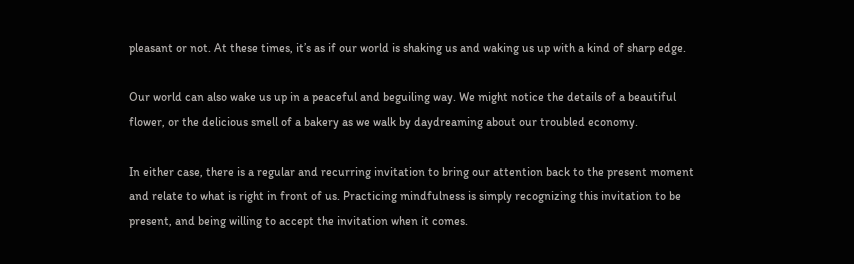pleasant or not. At these times, it’s as if our world is shaking us and waking us up with a kind of sharp edge.

Our world can also wake us up in a peaceful and beguiling way. We might notice the details of a beautiful flower, or the delicious smell of a bakery as we walk by daydreaming about our troubled economy.

In either case, there is a regular and recurring invitation to bring our attention back to the present moment and relate to what is right in front of us. Practicing mindfulness is simply recognizing this invitation to be present, and being willing to accept the invitation when it comes.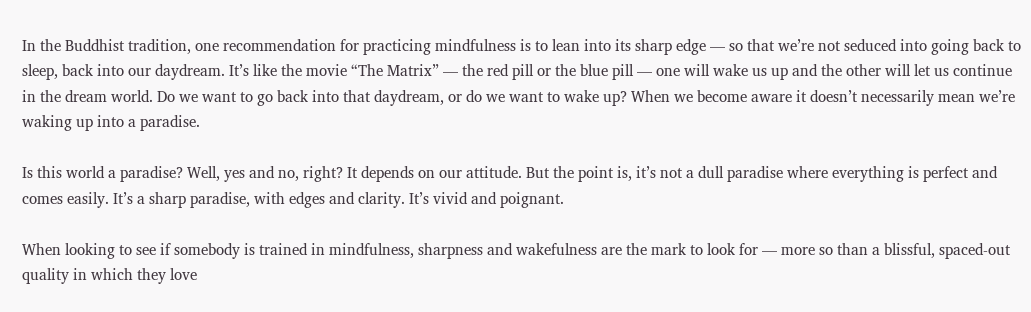In the Buddhist tradition, one recommendation for practicing mindfulness is to lean into its sharp edge — so that we’re not seduced into going back to sleep, back into our daydream. It’s like the movie “The Matrix” — the red pill or the blue pill — one will wake us up and the other will let us continue in the dream world. Do we want to go back into that daydream, or do we want to wake up? When we become aware it doesn’t necessarily mean we’re waking up into a paradise.

Is this world a paradise? Well, yes and no, right? It depends on our attitude. But the point is, it’s not a dull paradise where everything is perfect and comes easily. It’s a sharp paradise, with edges and clarity. It’s vivid and poignant.

When looking to see if somebody is trained in mindfulness, sharpness and wakefulness are the mark to look for — more so than a blissful, spaced-out quality in which they love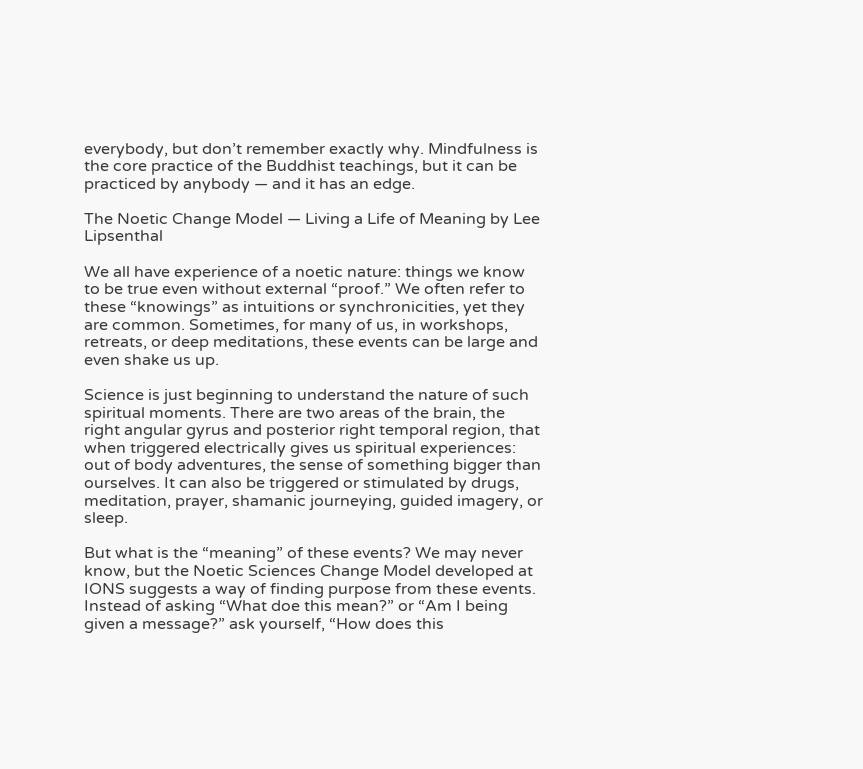everybody, but don’t remember exactly why. Mindfulness is the core practice of the Buddhist teachings, but it can be practiced by anybody — and it has an edge.

The Noetic Change Model — Living a Life of Meaning by Lee Lipsenthal

We all have experience of a noetic nature: things we know to be true even without external “proof.” We often refer to these “knowings” as intuitions or synchronicities, yet they are common. Sometimes, for many of us, in workshops, retreats, or deep meditations, these events can be large and even shake us up.

Science is just beginning to understand the nature of such spiritual moments. There are two areas of the brain, the right angular gyrus and posterior right temporal region, that when triggered electrically gives us spiritual experiences: out of body adventures, the sense of something bigger than ourselves. It can also be triggered or stimulated by drugs, meditation, prayer, shamanic journeying, guided imagery, or sleep.

But what is the “meaning” of these events? We may never know, but the Noetic Sciences Change Model developed at IONS suggests a way of finding purpose from these events. Instead of asking “What doe this mean?” or “Am I being given a message?” ask yourself, “How does this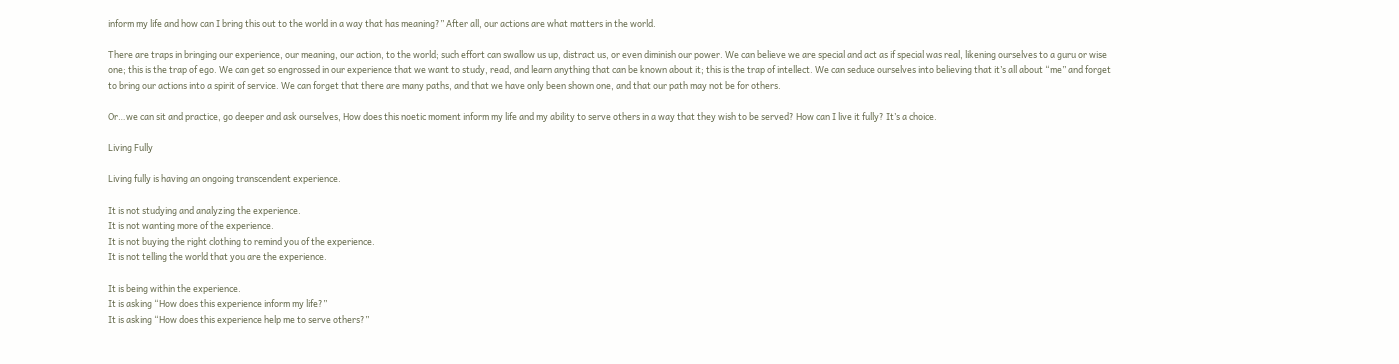inform my life and how can I bring this out to the world in a way that has meaning?” After all, our actions are what matters in the world.

There are traps in bringing our experience, our meaning, our action, to the world; such effort can swallow us up, distract us, or even diminish our power. We can believe we are special and act as if special was real, likening ourselves to a guru or wise one; this is the trap of ego. We can get so engrossed in our experience that we want to study, read, and learn anything that can be known about it; this is the trap of intellect. We can seduce ourselves into believing that it’s all about “me” and forget to bring our actions into a spirit of service. We can forget that there are many paths, and that we have only been shown one, and that our path may not be for others.

Or…we can sit and practice, go deeper and ask ourselves, How does this noetic moment inform my life and my ability to serve others in a way that they wish to be served? How can I live it fully? It’s a choice.

Living Fully

Living fully is having an ongoing transcendent experience.

It is not studying and analyzing the experience.
It is not wanting more of the experience.
It is not buying the right clothing to remind you of the experience.
It is not telling the world that you are the experience.

It is being within the experience.
It is asking “How does this experience inform my life?”
It is asking “How does this experience help me to serve others?”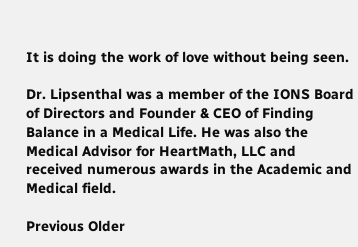It is doing the work of love without being seen.

Dr. Lipsenthal was a member of the IONS Board of Directors and Founder & CEO of Finding Balance in a Medical Life. He was also the Medical Advisor for HeartMath, LLC and received numerous awards in the Academic and Medical field.

Previous Older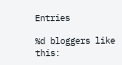Entries

%d bloggers like this: